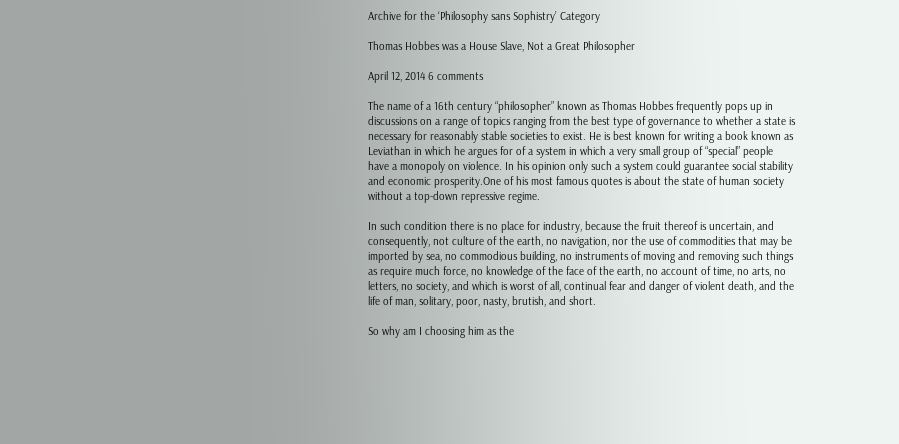Archive for the ‘Philosophy sans Sophistry’ Category

Thomas Hobbes was a House Slave, Not a Great Philosopher

April 12, 2014 6 comments

The name of a 16th century “philosopher” known as Thomas Hobbes frequently pops up in discussions on a range of topics ranging from the best type of governance to whether a state is necessary for reasonably stable societies to exist. He is best known for writing a book known as Leviathan in which he argues for of a system in which a very small group of “special” people have a monopoly on violence. In his opinion only such a system could guarantee social stability and economic prosperity.One of his most famous quotes is about the state of human society without a top-down repressive regime.

In such condition there is no place for industry, because the fruit thereof is uncertain, and consequently, not culture of the earth, no navigation, nor the use of commodities that may be imported by sea, no commodious building, no instruments of moving and removing such things as require much force, no knowledge of the face of the earth, no account of time, no arts, no letters, no society, and which is worst of all, continual fear and danger of violent death, and the life of man, solitary, poor, nasty, brutish, and short.

So why am I choosing him as the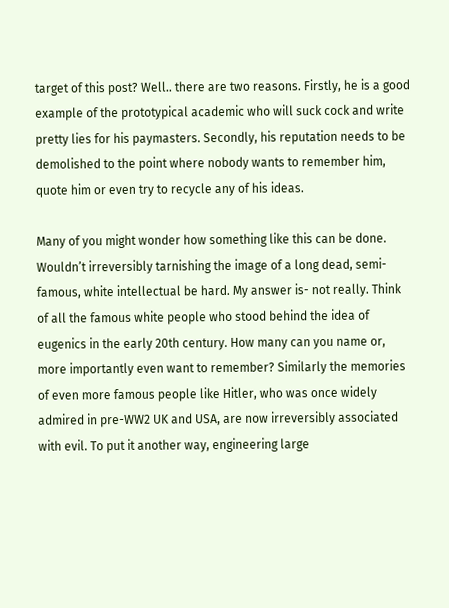target of this post? Well.. there are two reasons. Firstly, he is a good example of the prototypical academic who will suck cock and write pretty lies for his paymasters. Secondly, his reputation needs to be demolished to the point where nobody wants to remember him, quote him or even try to recycle any of his ideas.

Many of you might wonder how something like this can be done. Wouldn’t irreversibly tarnishing the image of a long dead, semi-famous, white intellectual be hard. My answer is- not really. Think of all the famous white people who stood behind the idea of eugenics in the early 20th century. How many can you name or, more importantly even want to remember? Similarly the memories of even more famous people like Hitler, who was once widely admired in pre-WW2 UK and USA, are now irreversibly associated with evil. To put it another way, engineering large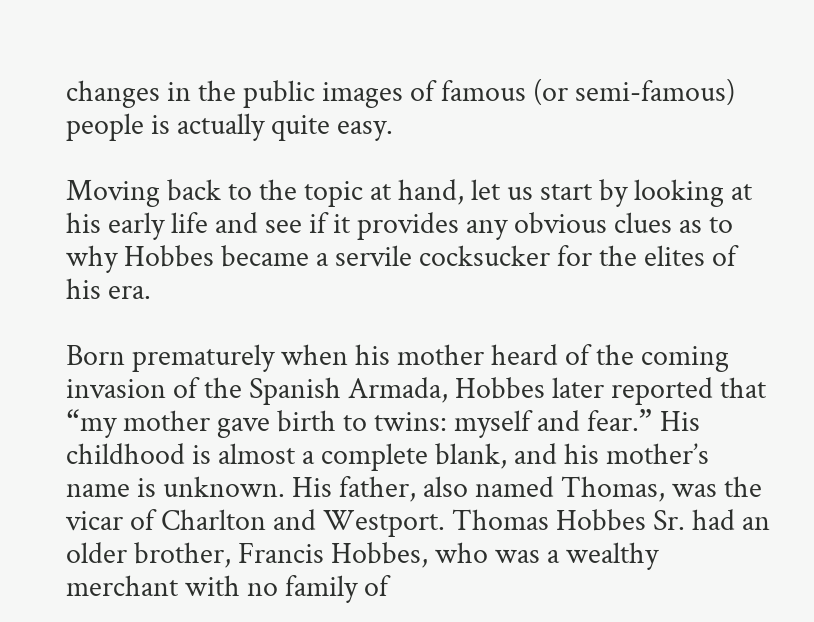changes in the public images of famous (or semi-famous) people is actually quite easy.

Moving back to the topic at hand, let us start by looking at his early life and see if it provides any obvious clues as to why Hobbes became a servile cocksucker for the elites of his era.

Born prematurely when his mother heard of the coming invasion of the Spanish Armada, Hobbes later reported that “my mother gave birth to twins: myself and fear.” His childhood is almost a complete blank, and his mother’s name is unknown. His father, also named Thomas, was the vicar of Charlton and Westport. Thomas Hobbes Sr. had an older brother, Francis Hobbes, who was a wealthy merchant with no family of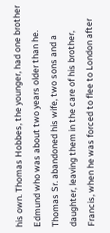his own. Thomas Hobbes, the younger, had one brother Edmund who was about two years older than he. Thomas Sr. abandoned his wife, two sons and a daughter, leaving them in the care of his brother, Francis, when he was forced to flee to London after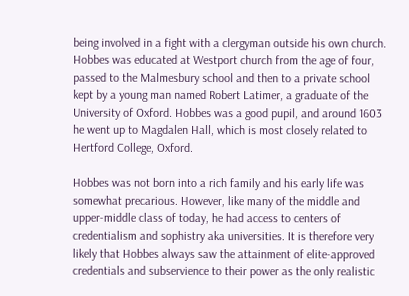being involved in a fight with a clergyman outside his own church. Hobbes was educated at Westport church from the age of four, passed to the Malmesbury school and then to a private school kept by a young man named Robert Latimer, a graduate of the University of Oxford. Hobbes was a good pupil, and around 1603 he went up to Magdalen Hall, which is most closely related to Hertford College, Oxford.

Hobbes was not born into a rich family and his early life was somewhat precarious. However, like many of the middle and upper-middle class of today, he had access to centers of credentialism and sophistry aka universities. It is therefore very likely that Hobbes always saw the attainment of elite-approved credentials and subservience to their power as the only realistic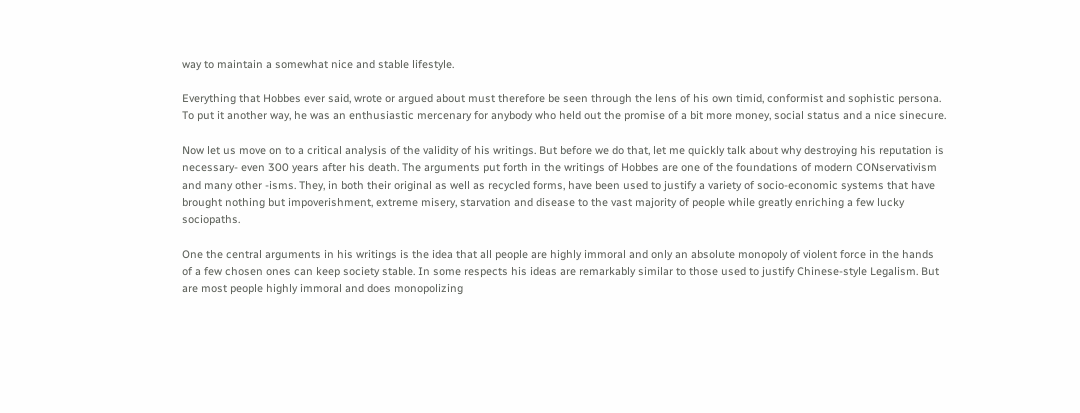way to maintain a somewhat nice and stable lifestyle.

Everything that Hobbes ever said, wrote or argued about must therefore be seen through the lens of his own timid, conformist and sophistic persona. To put it another way, he was an enthusiastic mercenary for anybody who held out the promise of a bit more money, social status and a nice sinecure.

Now let us move on to a critical analysis of the validity of his writings. But before we do that, let me quickly talk about why destroying his reputation is necessary- even 300 years after his death. The arguments put forth in the writings of Hobbes are one of the foundations of modern CONservativism and many other -isms. They, in both their original as well as recycled forms, have been used to justify a variety of socio-economic systems that have brought nothing but impoverishment, extreme misery, starvation and disease to the vast majority of people while greatly enriching a few lucky sociopaths.

One the central arguments in his writings is the idea that all people are highly immoral and only an absolute monopoly of violent force in the hands of a few chosen ones can keep society stable. In some respects his ideas are remarkably similar to those used to justify Chinese-style Legalism. But are most people highly immoral and does monopolizing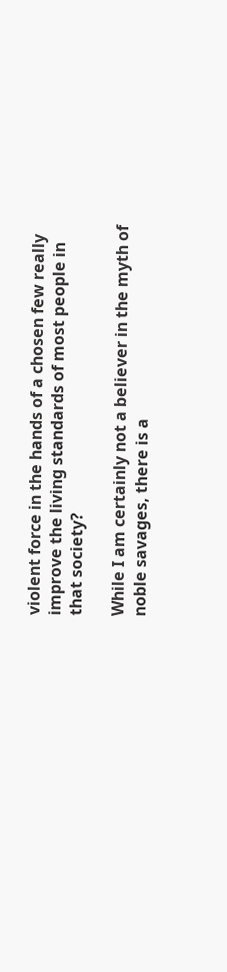violent force in the hands of a chosen few really improve the living standards of most people in that society?

While I am certainly not a believer in the myth of noble savages, there is a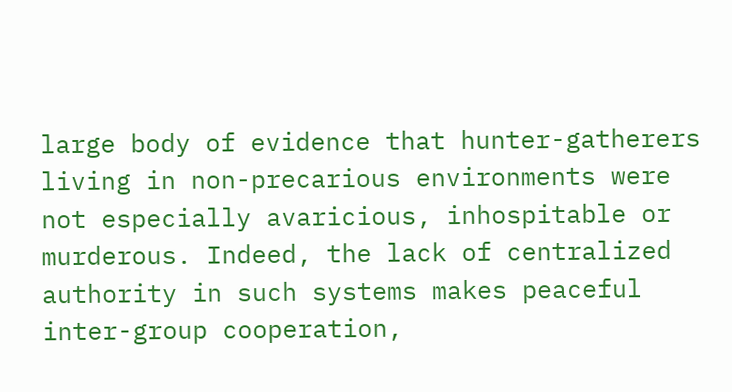large body of evidence that hunter-gatherers living in non-precarious environments were not especially avaricious, inhospitable or murderous. Indeed, the lack of centralized authority in such systems makes peaceful inter-group cooperation,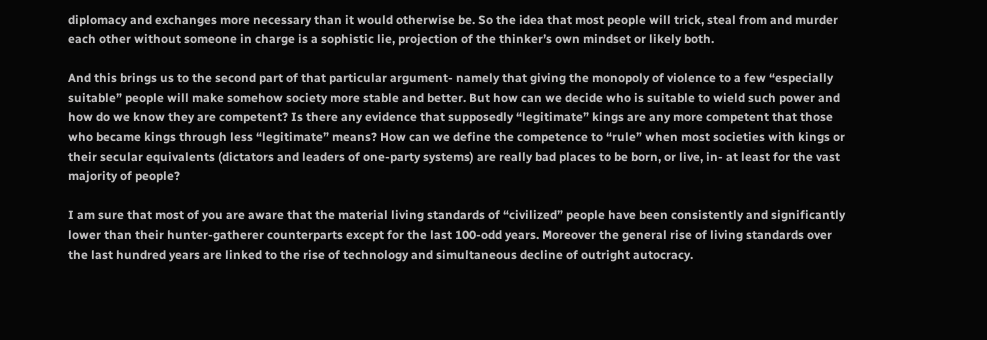diplomacy and exchanges more necessary than it would otherwise be. So the idea that most people will trick, steal from and murder each other without someone in charge is a sophistic lie, projection of the thinker’s own mindset or likely both.

And this brings us to the second part of that particular argument- namely that giving the monopoly of violence to a few “especially suitable” people will make somehow society more stable and better. But how can we decide who is suitable to wield such power and how do we know they are competent? Is there any evidence that supposedly “legitimate” kings are any more competent that those who became kings through less “legitimate” means? How can we define the competence to “rule” when most societies with kings or their secular equivalents (dictators and leaders of one-party systems) are really bad places to be born, or live, in- at least for the vast majority of people?

I am sure that most of you are aware that the material living standards of “civilized” people have been consistently and significantly lower than their hunter-gatherer counterparts except for the last 100-odd years. Moreover the general rise of living standards over the last hundred years are linked to the rise of technology and simultaneous decline of outright autocracy.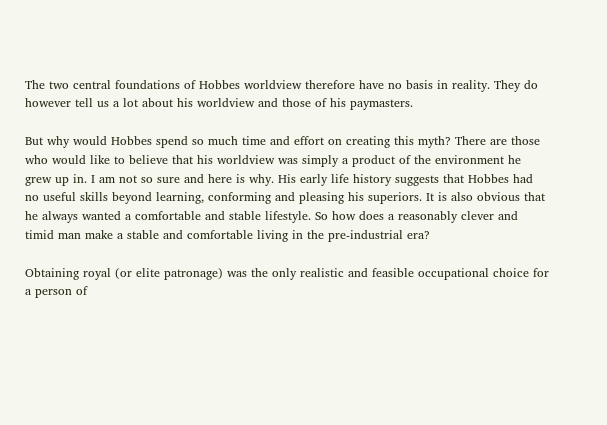The two central foundations of Hobbes worldview therefore have no basis in reality. They do however tell us a lot about his worldview and those of his paymasters.

But why would Hobbes spend so much time and effort on creating this myth? There are those who would like to believe that his worldview was simply a product of the environment he grew up in. I am not so sure and here is why. His early life history suggests that Hobbes had no useful skills beyond learning, conforming and pleasing his superiors. It is also obvious that he always wanted a comfortable and stable lifestyle. So how does a reasonably clever and timid man make a stable and comfortable living in the pre-industrial era?

Obtaining royal (or elite patronage) was the only realistic and feasible occupational choice for a person of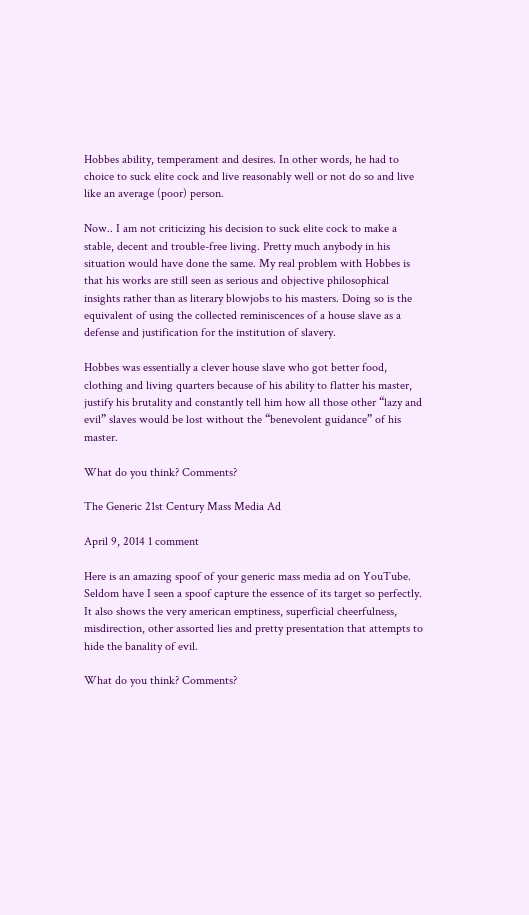Hobbes ability, temperament and desires. In other words, he had to choice to suck elite cock and live reasonably well or not do so and live like an average (poor) person.

Now.. I am not criticizing his decision to suck elite cock to make a stable, decent and trouble-free living. Pretty much anybody in his situation would have done the same. My real problem with Hobbes is that his works are still seen as serious and objective philosophical insights rather than as literary blowjobs to his masters. Doing so is the equivalent of using the collected reminiscences of a house slave as a defense and justification for the institution of slavery.

Hobbes was essentially a clever house slave who got better food, clothing and living quarters because of his ability to flatter his master, justify his brutality and constantly tell him how all those other “lazy and evil” slaves would be lost without the “benevolent guidance” of his master.

What do you think? Comments?

The Generic 21st Century Mass Media Ad

April 9, 2014 1 comment

Here is an amazing spoof of your generic mass media ad on YouTube. Seldom have I seen a spoof capture the essence of its target so perfectly. It also shows the very american emptiness, superficial cheerfulness, misdirection, other assorted lies and pretty presentation that attempts to hide the banality of evil.

What do you think? Comments?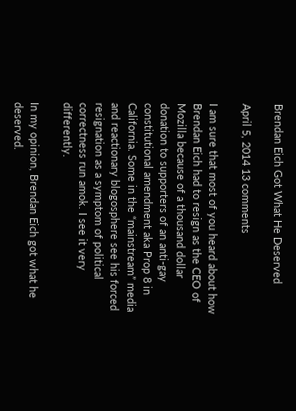Brendan Eich Got What He Deserved

April 5, 2014 13 comments

I am sure that most of you heard about how Brendan Eich had to resign as the CEO of Mozilla because of a thousand dollar donation to supporters of an anti-gay constitutional amendment aka Prop 8 in California. Some in the “mainstream” media and reactionary blogosphere see his forced resignation as a symptom of political correctness run amok. I see it very differently.

In my opinion, Brendan Eich got what he deserved.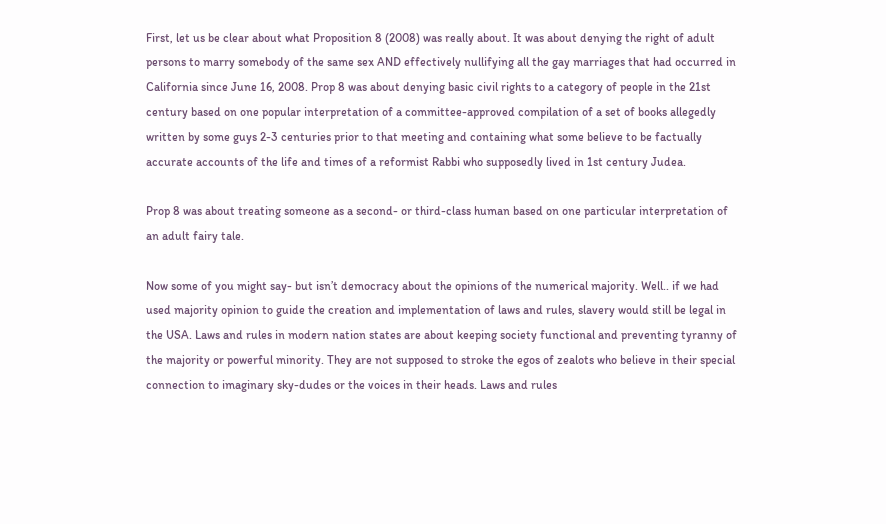First, let us be clear about what Proposition 8 (2008) was really about. It was about denying the right of adult persons to marry somebody of the same sex AND effectively nullifying all the gay marriages that had occurred in California since June 16, 2008. Prop 8 was about denying basic civil rights to a category of people in the 21st century based on one popular interpretation of a committee-approved compilation of a set of books allegedly written by some guys 2-3 centuries prior to that meeting and containing what some believe to be factually accurate accounts of the life and times of a reformist Rabbi who supposedly lived in 1st century Judea.

Prop 8 was about treating someone as a second- or third-class human based on one particular interpretation of an adult fairy tale.

Now some of you might say- but isn’t democracy about the opinions of the numerical majority. Well.. if we had used majority opinion to guide the creation and implementation of laws and rules, slavery would still be legal in the USA. Laws and rules in modern nation states are about keeping society functional and preventing tyranny of the majority or powerful minority. They are not supposed to stroke the egos of zealots who believe in their special connection to imaginary sky-dudes or the voices in their heads. Laws and rules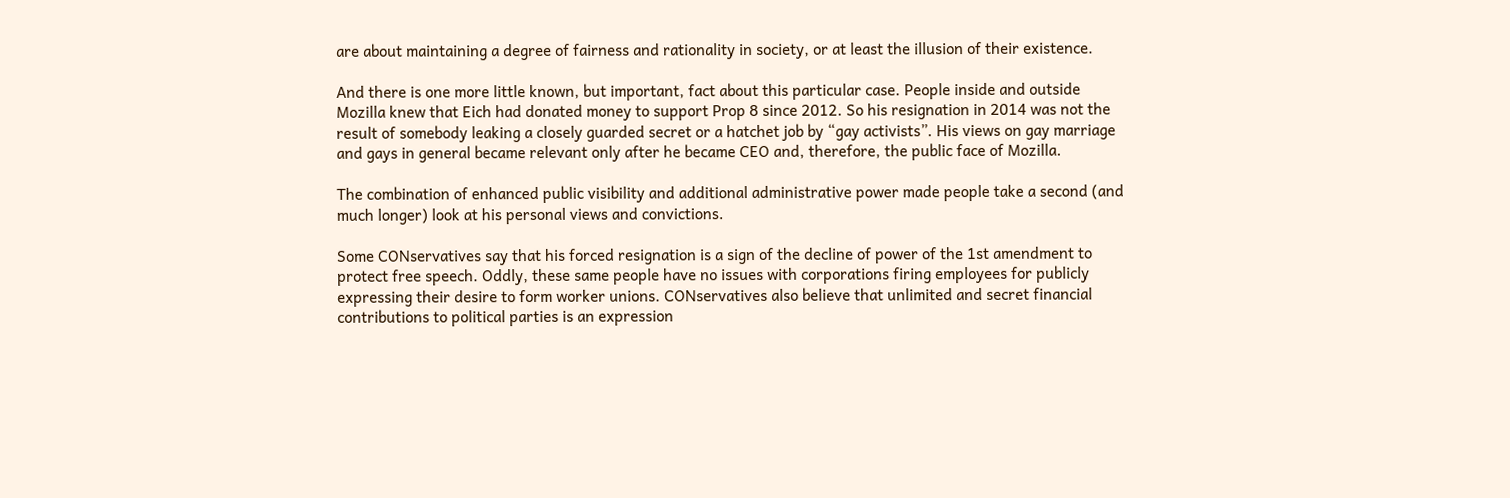are about maintaining a degree of fairness and rationality in society, or at least the illusion of their existence.

And there is one more little known, but important, fact about this particular case. People inside and outside Mozilla knew that Eich had donated money to support Prop 8 since 2012. So his resignation in 2014 was not the result of somebody leaking a closely guarded secret or a hatchet job by “gay activists”. His views on gay marriage and gays in general became relevant only after he became CEO and, therefore, the public face of Mozilla.

The combination of enhanced public visibility and additional administrative power made people take a second (and much longer) look at his personal views and convictions.

Some CONservatives say that his forced resignation is a sign of the decline of power of the 1st amendment to protect free speech. Oddly, these same people have no issues with corporations firing employees for publicly expressing their desire to form worker unions. CONservatives also believe that unlimited and secret financial contributions to political parties is an expression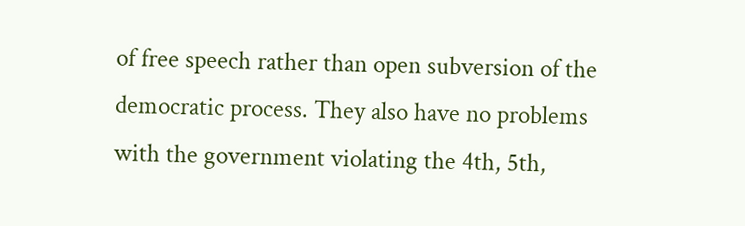of free speech rather than open subversion of the democratic process. They also have no problems with the government violating the 4th, 5th,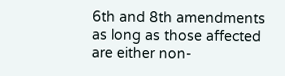6th and 8th amendments as long as those affected are either non-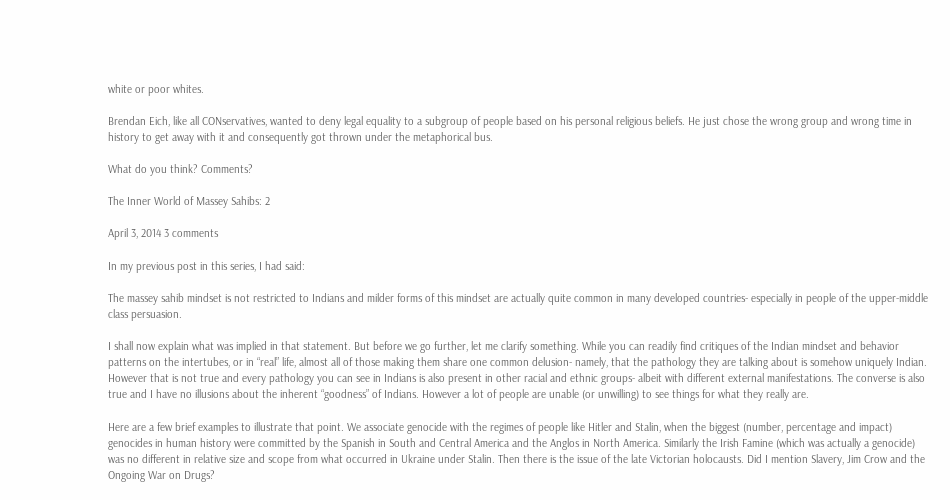white or poor whites.

Brendan Eich, like all CONservatives, wanted to deny legal equality to a subgroup of people based on his personal religious beliefs. He just chose the wrong group and wrong time in history to get away with it and consequently got thrown under the metaphorical bus.

What do you think? Comments?

The Inner World of Massey Sahibs: 2

April 3, 2014 3 comments

In my previous post in this series, I had said:

The massey sahib mindset is not restricted to Indians and milder forms of this mindset are actually quite common in many developed countries- especially in people of the upper-middle class persuasion.

I shall now explain what was implied in that statement. But before we go further, let me clarify something. While you can readily find critiques of the Indian mindset and behavior patterns on the intertubes, or in “real” life, almost all of those making them share one common delusion- namely, that the pathology they are talking about is somehow uniquely Indian. However that is not true and every pathology you can see in Indians is also present in other racial and ethnic groups- albeit with different external manifestations. The converse is also true and I have no illusions about the inherent “goodness” of Indians. However a lot of people are unable (or unwilling) to see things for what they really are.

Here are a few brief examples to illustrate that point. We associate genocide with the regimes of people like Hitler and Stalin, when the biggest (number, percentage and impact) genocides in human history were committed by the Spanish in South and Central America and the Anglos in North America. Similarly the Irish Famine (which was actually a genocide) was no different in relative size and scope from what occurred in Ukraine under Stalin. Then there is the issue of the late Victorian holocausts. Did I mention Slavery, Jim Crow and the Ongoing War on Drugs?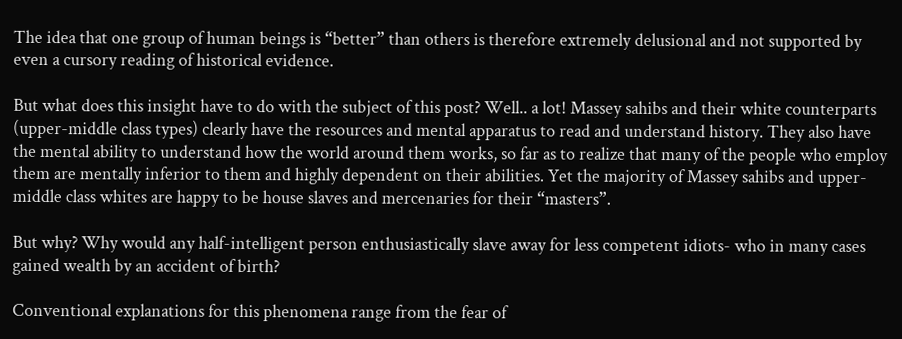The idea that one group of human beings is “better” than others is therefore extremely delusional and not supported by even a cursory reading of historical evidence.

But what does this insight have to do with the subject of this post? Well.. a lot! Massey sahibs and their white counterparts (upper-middle class types) clearly have the resources and mental apparatus to read and understand history. They also have the mental ability to understand how the world around them works, so far as to realize that many of the people who employ them are mentally inferior to them and highly dependent on their abilities. Yet the majority of Massey sahibs and upper-middle class whites are happy to be house slaves and mercenaries for their “masters”.

But why? Why would any half-intelligent person enthusiastically slave away for less competent idiots- who in many cases gained wealth by an accident of birth?

Conventional explanations for this phenomena range from the fear of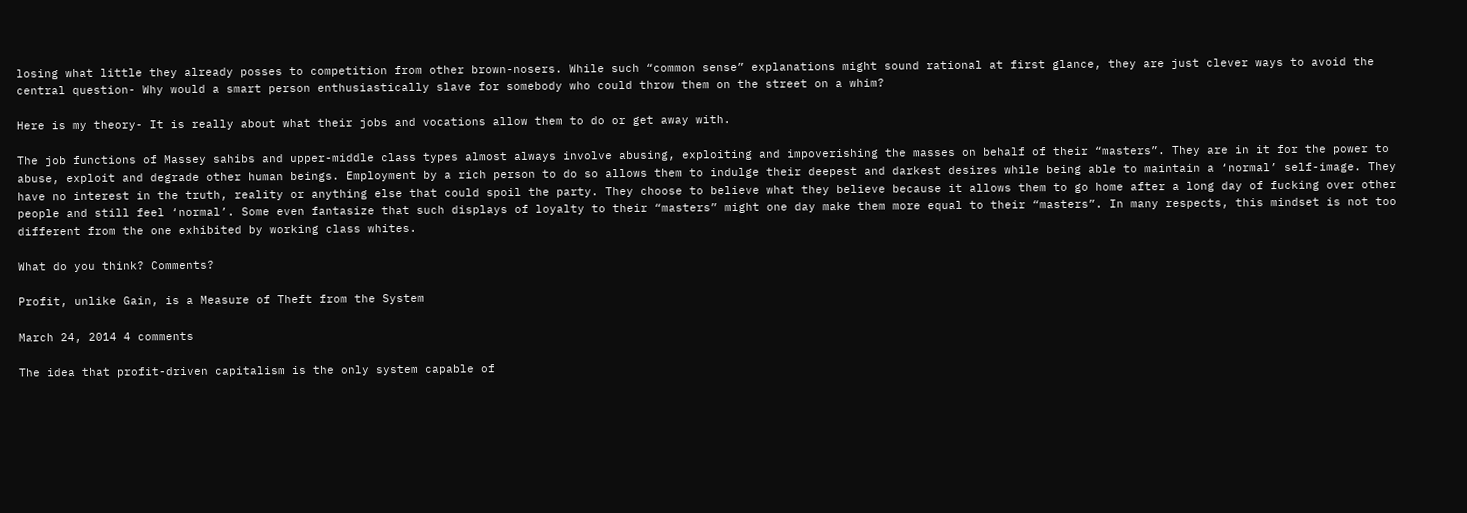losing what little they already posses to competition from other brown-nosers. While such “common sense” explanations might sound rational at first glance, they are just clever ways to avoid the central question- Why would a smart person enthusiastically slave for somebody who could throw them on the street on a whim?

Here is my theory- It is really about what their jobs and vocations allow them to do or get away with.

The job functions of Massey sahibs and upper-middle class types almost always involve abusing, exploiting and impoverishing the masses on behalf of their “masters”. They are in it for the power to abuse, exploit and degrade other human beings. Employment by a rich person to do so allows them to indulge their deepest and darkest desires while being able to maintain a ‘normal’ self-image. They have no interest in the truth, reality or anything else that could spoil the party. They choose to believe what they believe because it allows them to go home after a long day of fucking over other people and still feel ‘normal’. Some even fantasize that such displays of loyalty to their “masters” might one day make them more equal to their “masters”. In many respects, this mindset is not too different from the one exhibited by working class whites.

What do you think? Comments?

Profit, unlike Gain, is a Measure of Theft from the System

March 24, 2014 4 comments

The idea that profit-driven capitalism is the only system capable of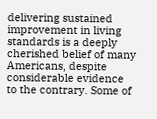delivering sustained improvement in living standards is a deeply cherished belief of many Americans, despite considerable evidence to the contrary. Some of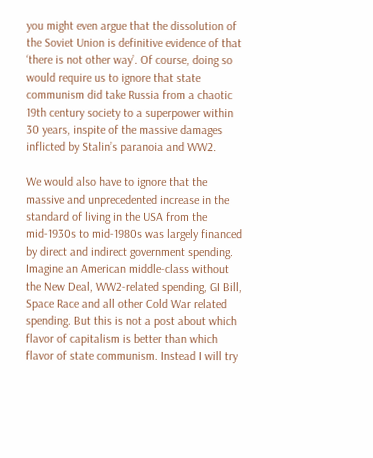you might even argue that the dissolution of the Soviet Union is definitive evidence of that ‘there is not other way’. Of course, doing so would require us to ignore that state communism did take Russia from a chaotic 19th century society to a superpower within 30 years, inspite of the massive damages inflicted by Stalin’s paranoia and WW2.

We would also have to ignore that the massive and unprecedented increase in the standard of living in the USA from the mid-1930s to mid-1980s was largely financed by direct and indirect government spending. Imagine an American middle-class without the New Deal, WW2-related spending, GI Bill, Space Race and all other Cold War related spending. But this is not a post about which flavor of capitalism is better than which flavor of state communism. Instead I will try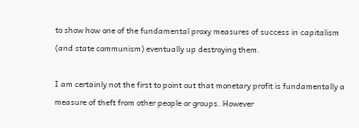to show how one of the fundamental proxy measures of success in capitalism (and state communism) eventually up destroying them.

I am certainly not the first to point out that monetary profit is fundamentally a measure of theft from other people or groups. However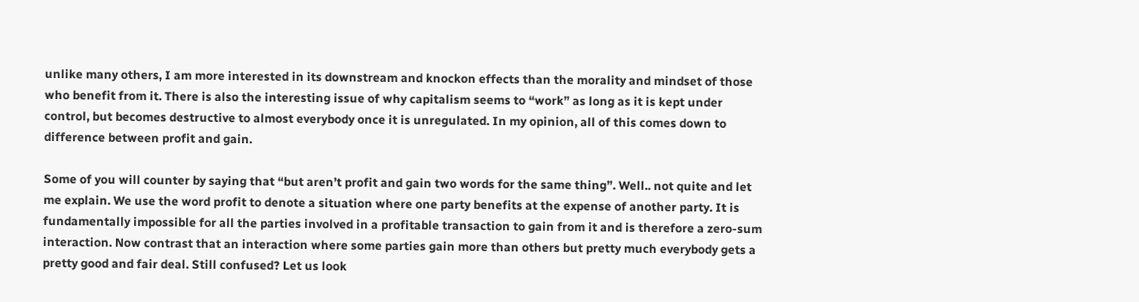unlike many others, I am more interested in its downstream and knockon effects than the morality and mindset of those who benefit from it. There is also the interesting issue of why capitalism seems to “work” as long as it is kept under control, but becomes destructive to almost everybody once it is unregulated. In my opinion, all of this comes down to difference between profit and gain.

Some of you will counter by saying that “but aren’t profit and gain two words for the same thing”. Well.. not quite and let me explain. We use the word profit to denote a situation where one party benefits at the expense of another party. It is fundamentally impossible for all the parties involved in a profitable transaction to gain from it and is therefore a zero-sum interaction. Now contrast that an interaction where some parties gain more than others but pretty much everybody gets a pretty good and fair deal. Still confused? Let us look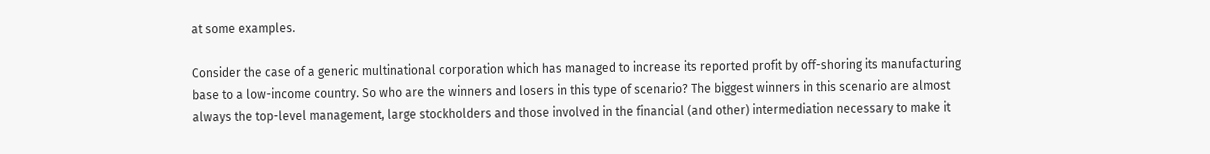at some examples.

Consider the case of a generic multinational corporation which has managed to increase its reported profit by off-shoring its manufacturing base to a low-income country. So who are the winners and losers in this type of scenario? The biggest winners in this scenario are almost always the top-level management, large stockholders and those involved in the financial (and other) intermediation necessary to make it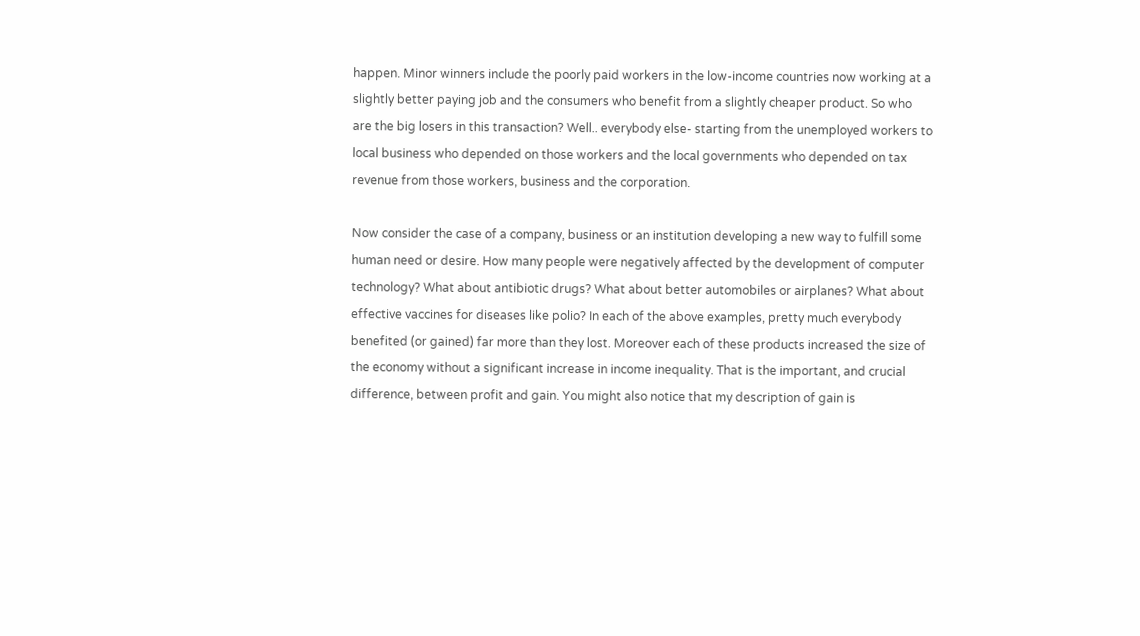happen. Minor winners include the poorly paid workers in the low-income countries now working at a slightly better paying job and the consumers who benefit from a slightly cheaper product. So who are the big losers in this transaction? Well.. everybody else- starting from the unemployed workers to local business who depended on those workers and the local governments who depended on tax revenue from those workers, business and the corporation.

Now consider the case of a company, business or an institution developing a new way to fulfill some human need or desire. How many people were negatively affected by the development of computer technology? What about antibiotic drugs? What about better automobiles or airplanes? What about effective vaccines for diseases like polio? In each of the above examples, pretty much everybody benefited (or gained) far more than they lost. Moreover each of these products increased the size of the economy without a significant increase in income inequality. That is the important, and crucial difference, between profit and gain. You might also notice that my description of gain is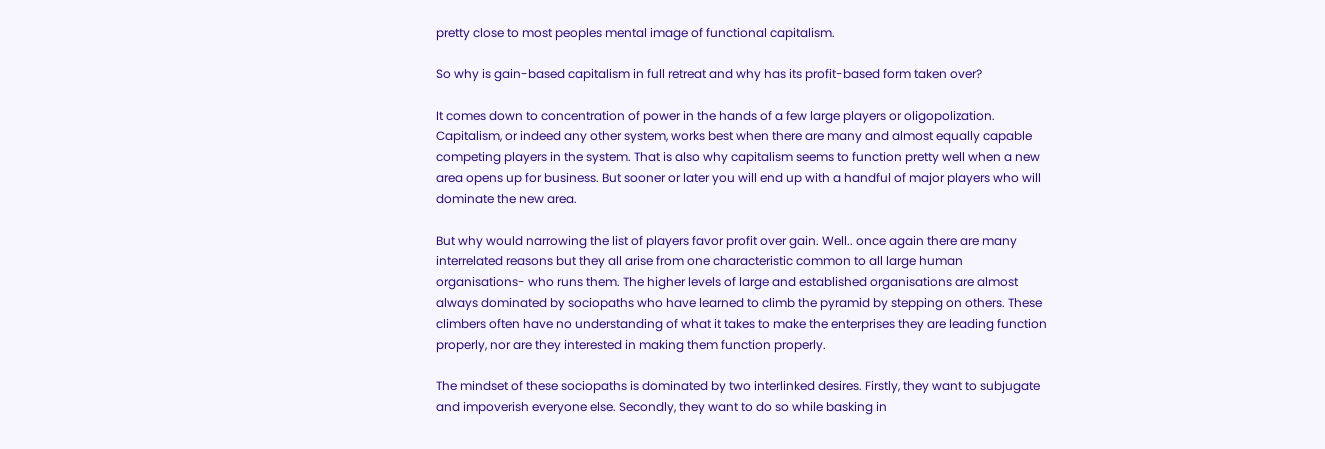pretty close to most peoples mental image of functional capitalism.

So why is gain-based capitalism in full retreat and why has its profit-based form taken over?

It comes down to concentration of power in the hands of a few large players or oligopolization. Capitalism, or indeed any other system, works best when there are many and almost equally capable competing players in the system. That is also why capitalism seems to function pretty well when a new area opens up for business. But sooner or later you will end up with a handful of major players who will dominate the new area.

But why would narrowing the list of players favor profit over gain. Well.. once again there are many interrelated reasons but they all arise from one characteristic common to all large human organisations- who runs them. The higher levels of large and established organisations are almost always dominated by sociopaths who have learned to climb the pyramid by stepping on others. These climbers often have no understanding of what it takes to make the enterprises they are leading function properly, nor are they interested in making them function properly.

The mindset of these sociopaths is dominated by two interlinked desires. Firstly, they want to subjugate and impoverish everyone else. Secondly, they want to do so while basking in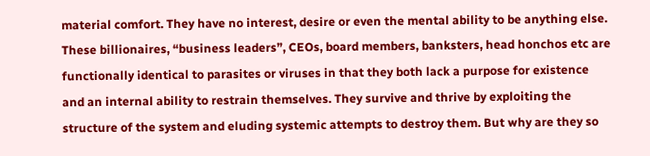material comfort. They have no interest, desire or even the mental ability to be anything else. These billionaires, “business leaders”, CEOs, board members, banksters, head honchos etc are functionally identical to parasites or viruses in that they both lack a purpose for existence and an internal ability to restrain themselves. They survive and thrive by exploiting the structure of the system and eluding systemic attempts to destroy them. But why are they so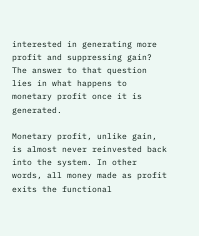interested in generating more profit and suppressing gain? The answer to that question lies in what happens to monetary profit once it is generated.

Monetary profit, unlike gain, is almost never reinvested back into the system. In other words, all money made as profit exits the functional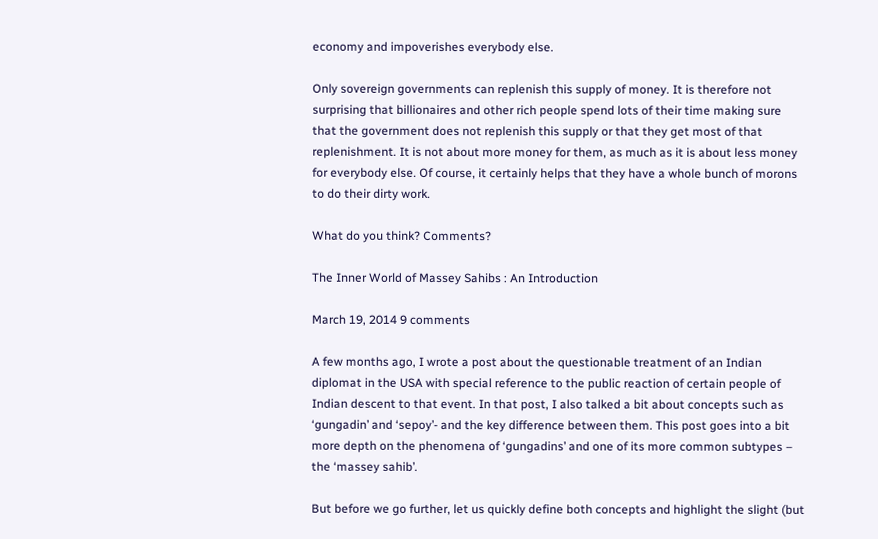economy and impoverishes everybody else.

Only sovereign governments can replenish this supply of money. It is therefore not surprising that billionaires and other rich people spend lots of their time making sure that the government does not replenish this supply or that they get most of that replenishment. It is not about more money for them, as much as it is about less money for everybody else. Of course, it certainly helps that they have a whole bunch of morons to do their dirty work.

What do you think? Comments?

The Inner World of Massey Sahibs : An Introduction

March 19, 2014 9 comments

A few months ago, I wrote a post about the questionable treatment of an Indian diplomat in the USA with special reference to the public reaction of certain people of Indian descent to that event. In that post, I also talked a bit about concepts such as ‘gungadin’ and ‘sepoy’- and the key difference between them. This post goes into a bit more depth on the phenomena of ‘gungadins’ and one of its more common subtypes – the ‘massey sahib’.

But before we go further, let us quickly define both concepts and highlight the slight (but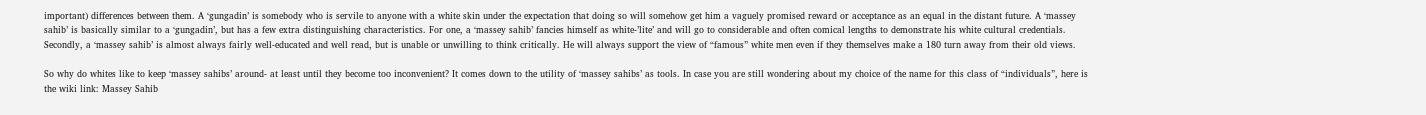important) differences between them. A ‘gungadin’ is somebody who is servile to anyone with a white skin under the expectation that doing so will somehow get him a vaguely promised reward or acceptance as an equal in the distant future. A ‘massey sahib’ is basically similar to a ‘gungadin’, but has a few extra distinguishing characteristics. For one, a ‘massey sahib’ fancies himself as white-’lite’ and will go to considerable and often comical lengths to demonstrate his white cultural credentials. Secondly, a ‘massey sahib’ is almost always fairly well-educated and well read, but is unable or unwilling to think critically. He will always support the view of “famous” white men even if they themselves make a 180 turn away from their old views.

So why do whites like to keep ‘massey sahibs’ around- at least until they become too inconvenient? It comes down to the utility of ‘massey sahibs’ as tools. In case you are still wondering about my choice of the name for this class of “individuals”, here is the wiki link: Massey Sahib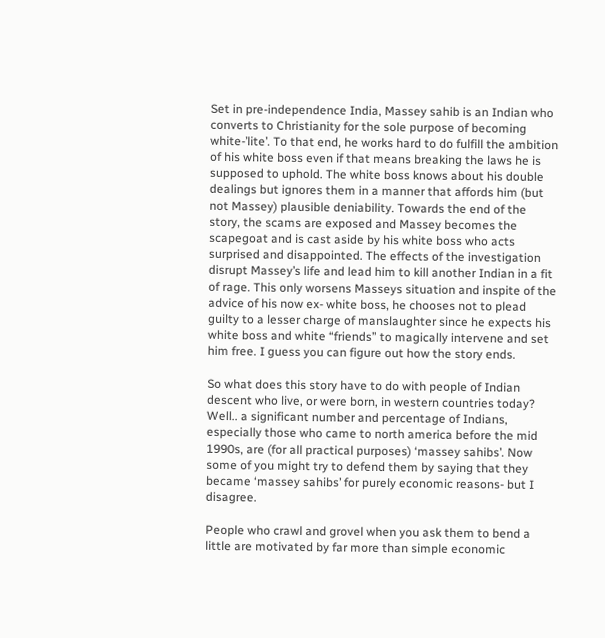Set in pre-independence India, Massey sahib is an Indian who converts to Christianity for the sole purpose of becoming white-’lite’. To that end, he works hard to do fulfill the ambition of his white boss even if that means breaking the laws he is supposed to uphold. The white boss knows about his double dealings but ignores them in a manner that affords him (but not Massey) plausible deniability. Towards the end of the story, the scams are exposed and Massey becomes the scapegoat and is cast aside by his white boss who acts surprised and disappointed. The effects of the investigation disrupt Massey’s life and lead him to kill another Indian in a fit of rage. This only worsens Masseys situation and inspite of the advice of his now ex- white boss, he chooses not to plead guilty to a lesser charge of manslaughter since he expects his white boss and white “friends” to magically intervene and set him free. I guess you can figure out how the story ends.

So what does this story have to do with people of Indian descent who live, or were born, in western countries today? Well.. a significant number and percentage of Indians, especially those who came to north america before the mid 1990s, are (for all practical purposes) ‘massey sahibs’. Now some of you might try to defend them by saying that they became ‘massey sahibs’ for purely economic reasons- but I disagree.

People who crawl and grovel when you ask them to bend a little are motivated by far more than simple economic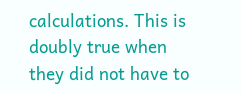calculations. This is doubly true when they did not have to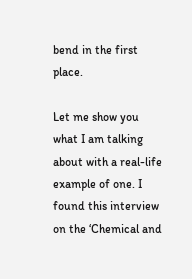bend in the first place.

Let me show you what I am talking about with a real-life example of one. I found this interview on the ‘Chemical and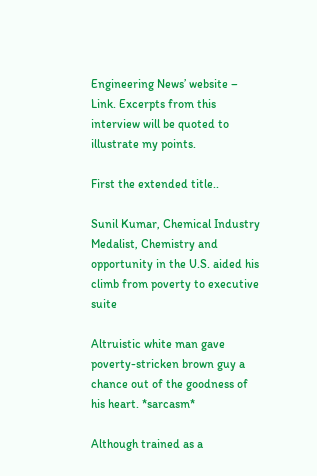Engineering News’ website – Link. Excerpts from this interview will be quoted to illustrate my points.

First the extended title..

Sunil Kumar, Chemical Industry Medalist, Chemistry and opportunity in the U.S. aided his climb from poverty to executive suite

Altruistic white man gave poverty-stricken brown guy a chance out of the goodness of his heart. *sarcasm*

Although trained as a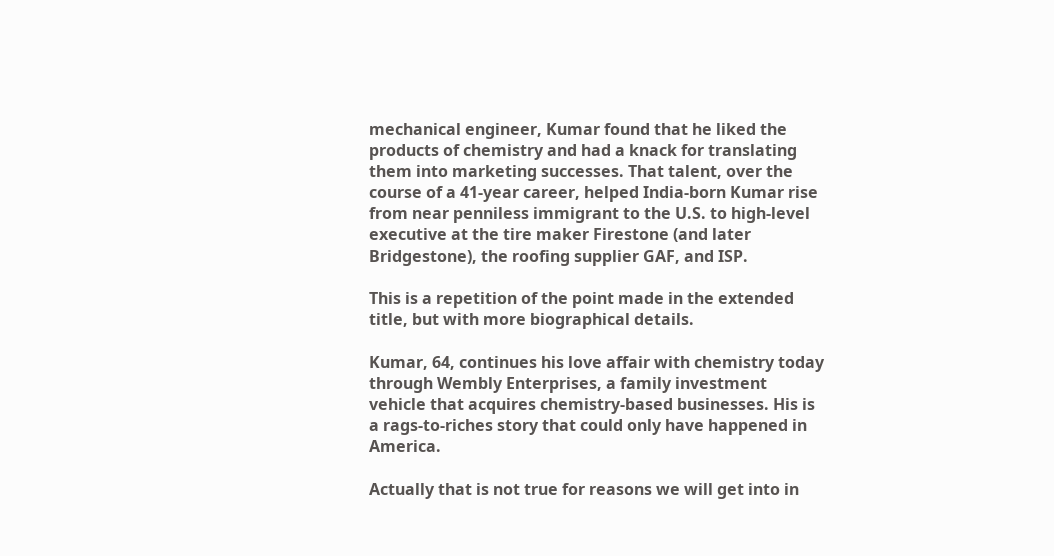mechanical engineer, Kumar found that he liked the products of chemistry and had a knack for translating them into marketing successes. That talent, over the course of a 41-year career, helped India-born Kumar rise from near penniless immigrant to the U.S. to high-level executive at the tire maker Firestone (and later Bridgestone), the roofing supplier GAF, and ISP.

This is a repetition of the point made in the extended title, but with more biographical details.

Kumar, 64, continues his love affair with chemistry today through Wembly Enterprises, a family investment vehicle that acquires chemistry-based businesses. His is a rags-to-riches story that could only have happened in America.

Actually that is not true for reasons we will get into in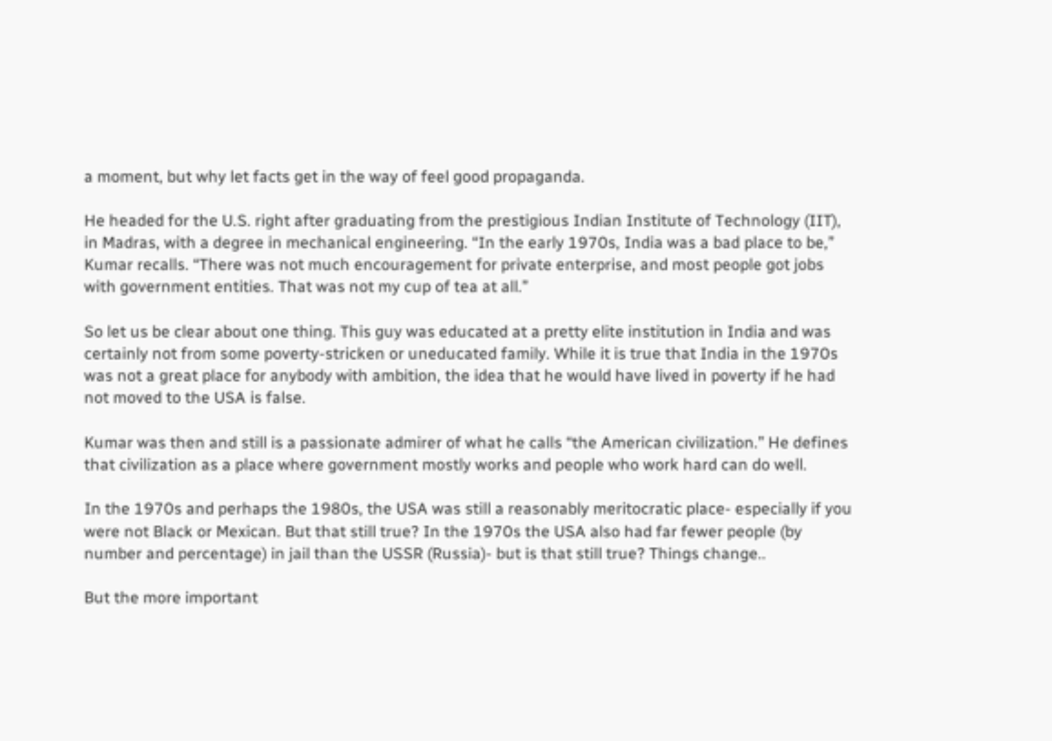a moment, but why let facts get in the way of feel good propaganda.

He headed for the U.S. right after graduating from the prestigious Indian Institute of Technology (IIT), in Madras, with a degree in mechanical engineering. “In the early 1970s, India was a bad place to be,” Kumar recalls. “There was not much encouragement for private enterprise, and most people got jobs with government entities. That was not my cup of tea at all.”

So let us be clear about one thing. This guy was educated at a pretty elite institution in India and was certainly not from some poverty-stricken or uneducated family. While it is true that India in the 1970s was not a great place for anybody with ambition, the idea that he would have lived in poverty if he had not moved to the USA is false.

Kumar was then and still is a passionate admirer of what he calls “the American civilization.” He defines that civilization as a place where government mostly works and people who work hard can do well.

In the 1970s and perhaps the 1980s, the USA was still a reasonably meritocratic place- especially if you were not Black or Mexican. But that still true? In the 1970s the USA also had far fewer people (by number and percentage) in jail than the USSR (Russia)- but is that still true? Things change..

But the more important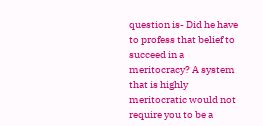question is- Did he have to profess that belief to succeed in a meritocracy? A system that is highly meritocratic would not require you to be a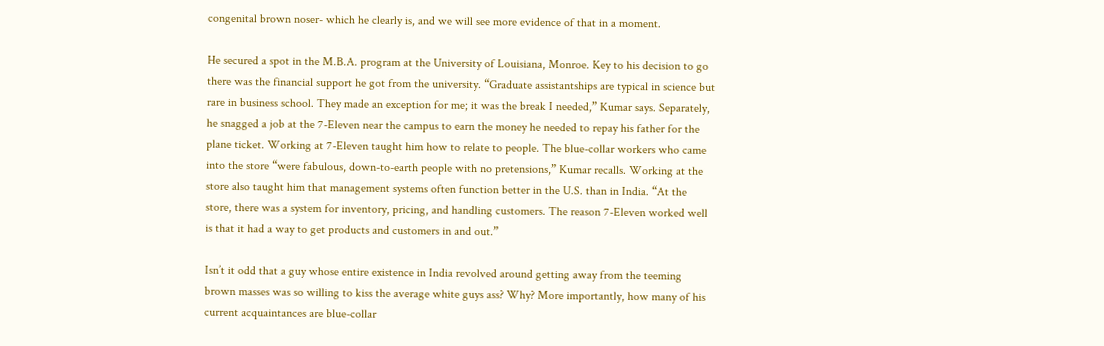congenital brown noser- which he clearly is, and we will see more evidence of that in a moment.

He secured a spot in the M.B.A. program at the University of Louisiana, Monroe. Key to his decision to go there was the financial support he got from the university. “Graduate assistantships are typical in science but rare in business school. They made an exception for me; it was the break I needed,” Kumar says. Separately, he snagged a job at the 7-Eleven near the campus to earn the money he needed to repay his father for the plane ticket. Working at 7-Eleven taught him how to relate to people. The blue-collar workers who came into the store “were fabulous, down-to-earth people with no pretensions,” Kumar recalls. Working at the store also taught him that management systems often function better in the U.S. than in India. “At the store, there was a system for inventory, pricing, and handling customers. The reason 7-Eleven worked well is that it had a way to get products and customers in and out.”

Isn’t it odd that a guy whose entire existence in India revolved around getting away from the teeming brown masses was so willing to kiss the average white guys ass? Why? More importantly, how many of his current acquaintances are blue-collar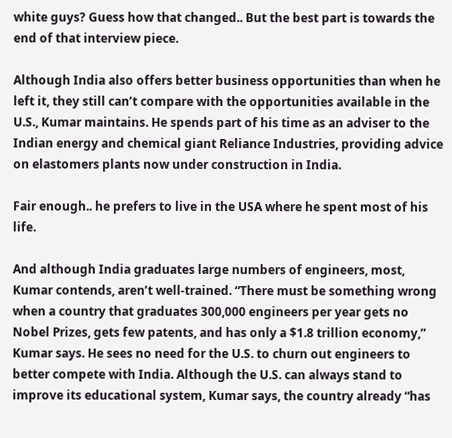white guys? Guess how that changed.. But the best part is towards the end of that interview piece.

Although India also offers better business opportunities than when he left it, they still can’t compare with the opportunities available in the U.S., Kumar maintains. He spends part of his time as an adviser to the Indian energy and chemical giant Reliance Industries, providing advice on elastomers plants now under construction in India.

Fair enough.. he prefers to live in the USA where he spent most of his life.

And although India graduates large numbers of engineers, most, Kumar contends, aren’t well-trained. “There must be something wrong when a country that graduates 300,000 engineers per year gets no Nobel Prizes, gets few patents, and has only a $1.8 trillion economy,” Kumar says. He sees no need for the U.S. to churn out engineers to better compete with India. Although the U.S. can always stand to improve its educational system, Kumar says, the country already “has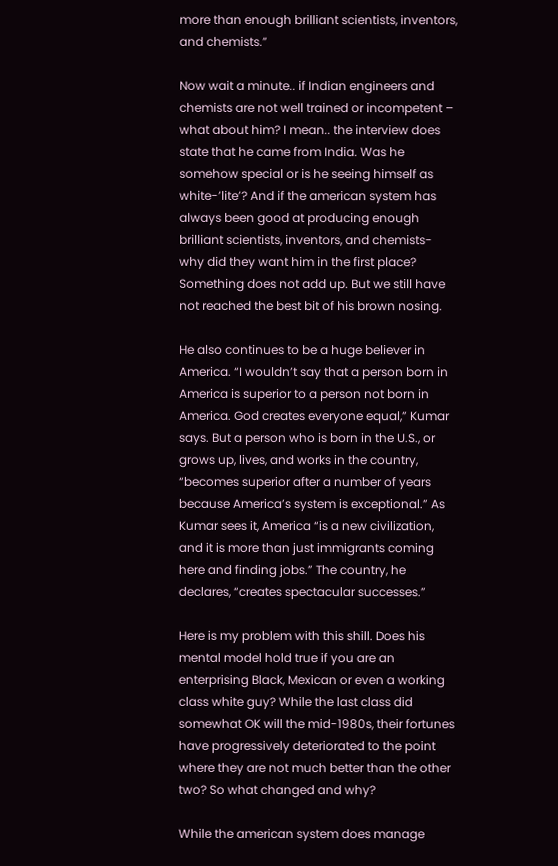more than enough brilliant scientists, inventors, and chemists.”

Now wait a minute.. if Indian engineers and chemists are not well trained or incompetent – what about him? I mean.. the interview does state that he came from India. Was he somehow special or is he seeing himself as white-’lite’? And if the american system has always been good at producing enough brilliant scientists, inventors, and chemists- why did they want him in the first place? Something does not add up. But we still have not reached the best bit of his brown nosing.

He also continues to be a huge believer in America. “I wouldn’t say that a person born in America is superior to a person not born in America. God creates everyone equal,” Kumar says. But a person who is born in the U.S., or grows up, lives, and works in the country, “becomes superior after a number of years because America’s system is exceptional.” As Kumar sees it, America “is a new civilization, and it is more than just immigrants coming here and finding jobs.” The country, he declares, “creates spectacular successes.”

Here is my problem with this shill. Does his mental model hold true if you are an enterprising Black, Mexican or even a working class white guy? While the last class did somewhat OK will the mid-1980s, their fortunes have progressively deteriorated to the point where they are not much better than the other two? So what changed and why?

While the american system does manage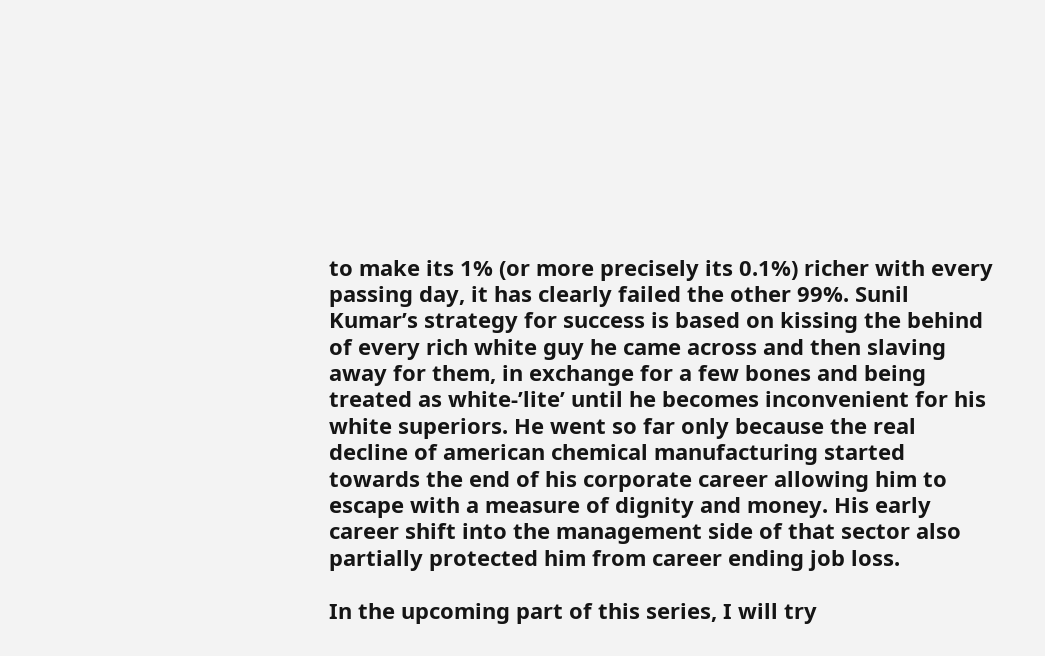to make its 1% (or more precisely its 0.1%) richer with every passing day, it has clearly failed the other 99%. Sunil Kumar’s strategy for success is based on kissing the behind of every rich white guy he came across and then slaving away for them, in exchange for a few bones and being treated as white-’lite’ until he becomes inconvenient for his white superiors. He went so far only because the real decline of american chemical manufacturing started towards the end of his corporate career allowing him to escape with a measure of dignity and money. His early career shift into the management side of that sector also partially protected him from career ending job loss.

In the upcoming part of this series, I will try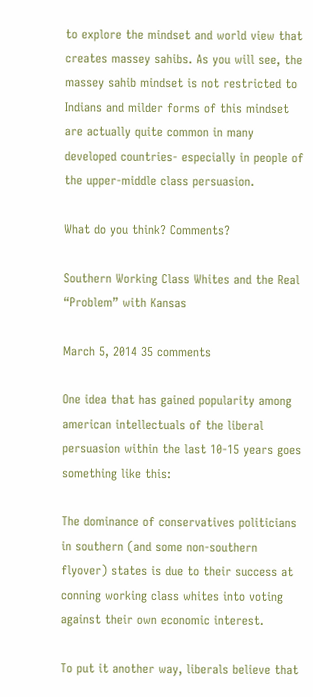to explore the mindset and world view that creates massey sahibs. As you will see, the massey sahib mindset is not restricted to Indians and milder forms of this mindset are actually quite common in many developed countries- especially in people of the upper-middle class persuasion.

What do you think? Comments?

Southern Working Class Whites and the Real “Problem” with Kansas

March 5, 2014 35 comments

One idea that has gained popularity among american intellectuals of the liberal persuasion within the last 10-15 years goes something like this:

The dominance of conservatives politicians in southern (and some non-southern flyover) states is due to their success at conning working class whites into voting against their own economic interest.

To put it another way, liberals believe that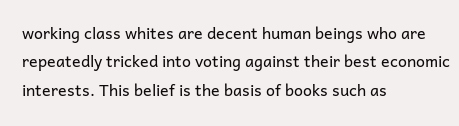working class whites are decent human beings who are repeatedly tricked into voting against their best economic interests. This belief is the basis of books such as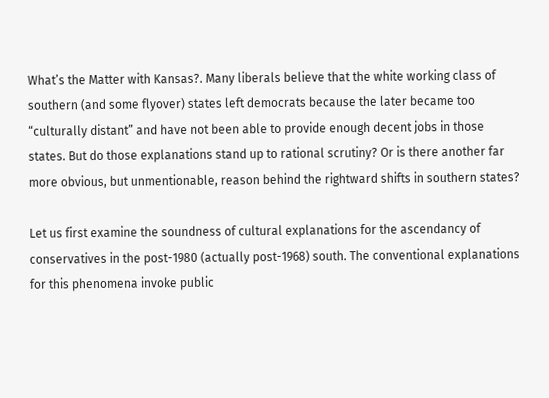What’s the Matter with Kansas?. Many liberals believe that the white working class of southern (and some flyover) states left democrats because the later became too “culturally distant” and have not been able to provide enough decent jobs in those states. But do those explanations stand up to rational scrutiny? Or is there another far more obvious, but unmentionable, reason behind the rightward shifts in southern states?

Let us first examine the soundness of cultural explanations for the ascendancy of conservatives in the post-1980 (actually post-1968) south. The conventional explanations for this phenomena invoke public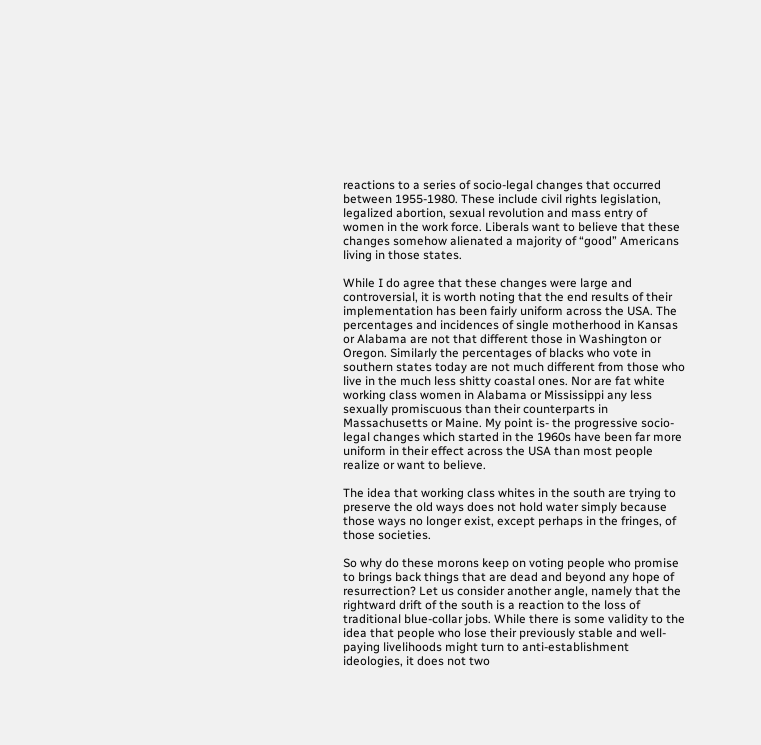reactions to a series of socio-legal changes that occurred between 1955-1980. These include civil rights legislation, legalized abortion, sexual revolution and mass entry of women in the work force. Liberals want to believe that these changes somehow alienated a majority of “good” Americans living in those states.

While I do agree that these changes were large and controversial, it is worth noting that the end results of their implementation has been fairly uniform across the USA. The percentages and incidences of single motherhood in Kansas or Alabama are not that different those in Washington or Oregon. Similarly the percentages of blacks who vote in southern states today are not much different from those who live in the much less shitty coastal ones. Nor are fat white working class women in Alabama or Mississippi any less sexually promiscuous than their counterparts in Massachusetts or Maine. My point is- the progressive socio-legal changes which started in the 1960s have been far more uniform in their effect across the USA than most people realize or want to believe.

The idea that working class whites in the south are trying to preserve the old ways does not hold water simply because those ways no longer exist, except perhaps in the fringes, of those societies.

So why do these morons keep on voting people who promise to brings back things that are dead and beyond any hope of resurrection? Let us consider another angle, namely that the rightward drift of the south is a reaction to the loss of traditional blue-collar jobs. While there is some validity to the idea that people who lose their previously stable and well-paying livelihoods might turn to anti-establishment ideologies, it does not two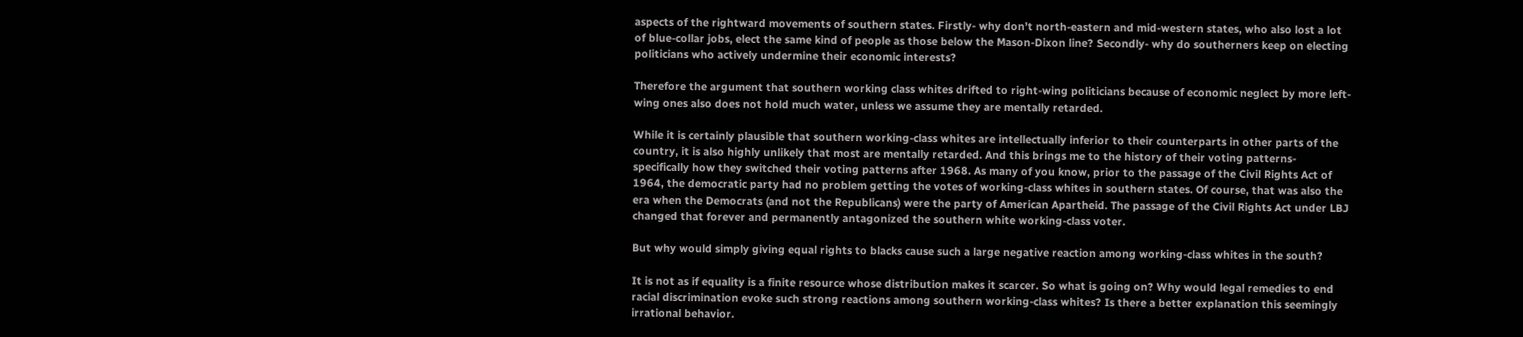aspects of the rightward movements of southern states. Firstly- why don’t north-eastern and mid-western states, who also lost a lot of blue-collar jobs, elect the same kind of people as those below the Mason-Dixon line? Secondly- why do southerners keep on electing politicians who actively undermine their economic interests?

Therefore the argument that southern working class whites drifted to right-wing politicians because of economic neglect by more left-wing ones also does not hold much water, unless we assume they are mentally retarded.

While it is certainly plausible that southern working-class whites are intellectually inferior to their counterparts in other parts of the country, it is also highly unlikely that most are mentally retarded. And this brings me to the history of their voting patterns- specifically how they switched their voting patterns after 1968. As many of you know, prior to the passage of the Civil Rights Act of 1964, the democratic party had no problem getting the votes of working-class whites in southern states. Of course, that was also the era when the Democrats (and not the Republicans) were the party of American Apartheid. The passage of the Civil Rights Act under LBJ changed that forever and permanently antagonized the southern white working-class voter.

But why would simply giving equal rights to blacks cause such a large negative reaction among working-class whites in the south?

It is not as if equality is a finite resource whose distribution makes it scarcer. So what is going on? Why would legal remedies to end racial discrimination evoke such strong reactions among southern working-class whites? Is there a better explanation this seemingly irrational behavior.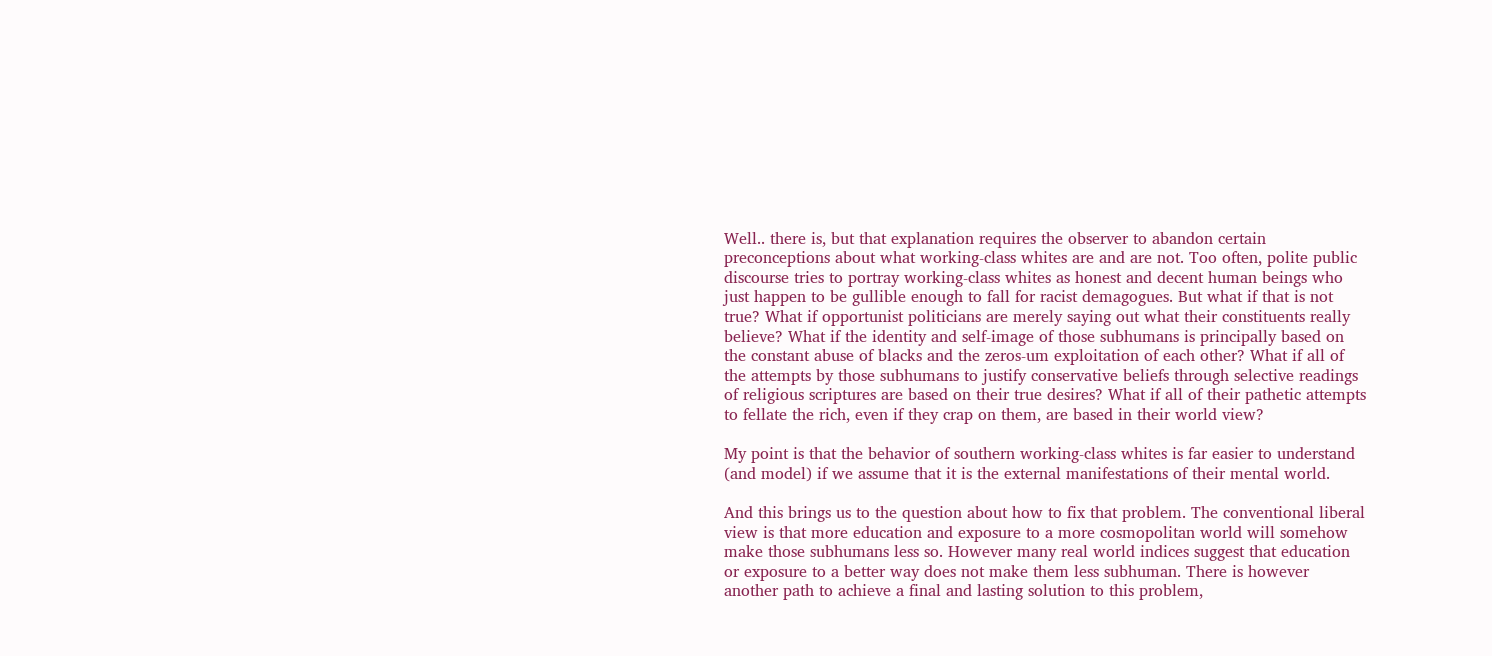Well.. there is, but that explanation requires the observer to abandon certain preconceptions about what working-class whites are and are not. Too often, polite public discourse tries to portray working-class whites as honest and decent human beings who just happen to be gullible enough to fall for racist demagogues. But what if that is not true? What if opportunist politicians are merely saying out what their constituents really believe? What if the identity and self-image of those subhumans is principally based on the constant abuse of blacks and the zeros-um exploitation of each other? What if all of the attempts by those subhumans to justify conservative beliefs through selective readings of religious scriptures are based on their true desires? What if all of their pathetic attempts to fellate the rich, even if they crap on them, are based in their world view?

My point is that the behavior of southern working-class whites is far easier to understand (and model) if we assume that it is the external manifestations of their mental world.

And this brings us to the question about how to fix that problem. The conventional liberal view is that more education and exposure to a more cosmopolitan world will somehow make those subhumans less so. However many real world indices suggest that education or exposure to a better way does not make them less subhuman. There is however another path to achieve a final and lasting solution to this problem,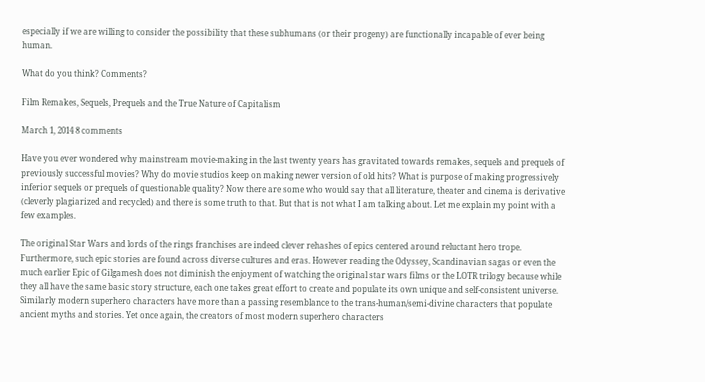especially if we are willing to consider the possibility that these subhumans (or their progeny) are functionally incapable of ever being human.

What do you think? Comments?

Film Remakes, Sequels, Prequels and the True Nature of Capitalism

March 1, 2014 8 comments

Have you ever wondered why mainstream movie-making in the last twenty years has gravitated towards remakes, sequels and prequels of previously successful movies? Why do movie studios keep on making newer version of old hits? What is purpose of making progressively inferior sequels or prequels of questionable quality? Now there are some who would say that all literature, theater and cinema is derivative (cleverly plagiarized and recycled) and there is some truth to that. But that is not what I am talking about. Let me explain my point with a few examples.

The original Star Wars and lords of the rings franchises are indeed clever rehashes of epics centered around reluctant hero trope. Furthermore, such epic stories are found across diverse cultures and eras. However reading the Odyssey, Scandinavian sagas or even the much earlier Epic of Gilgamesh does not diminish the enjoyment of watching the original star wars films or the LOTR trilogy because while they all have the same basic story structure, each one takes great effort to create and populate its own unique and self-consistent universe. Similarly modern superhero characters have more than a passing resemblance to the trans-human/semi-divine characters that populate ancient myths and stories. Yet once again, the creators of most modern superhero characters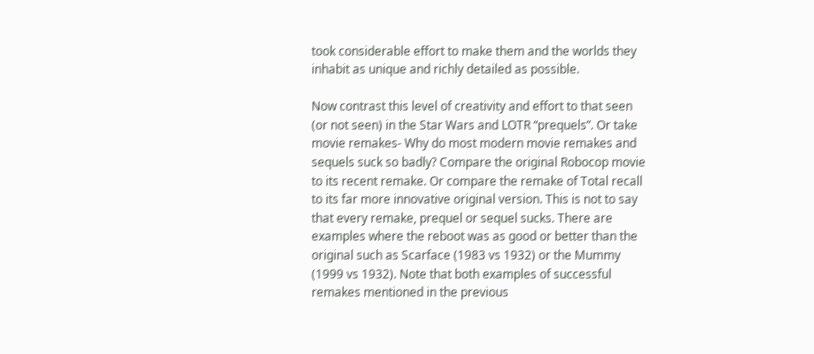took considerable effort to make them and the worlds they inhabit as unique and richly detailed as possible.

Now contrast this level of creativity and effort to that seen (or not seen) in the Star Wars and LOTR “prequels”. Or take movie remakes- Why do most modern movie remakes and sequels suck so badly? Compare the original Robocop movie to its recent remake. Or compare the remake of Total recall to its far more innovative original version. This is not to say that every remake, prequel or sequel sucks. There are examples where the reboot was as good or better than the original such as Scarface (1983 vs 1932) or the Mummy (1999 vs 1932). Note that both examples of successful remakes mentioned in the previous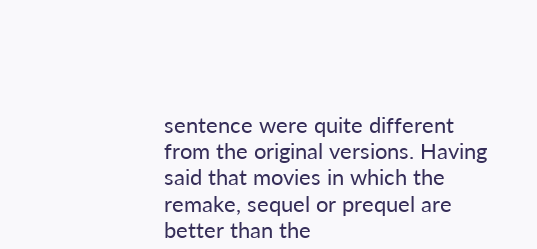sentence were quite different from the original versions. Having said that movies in which the remake, sequel or prequel are better than the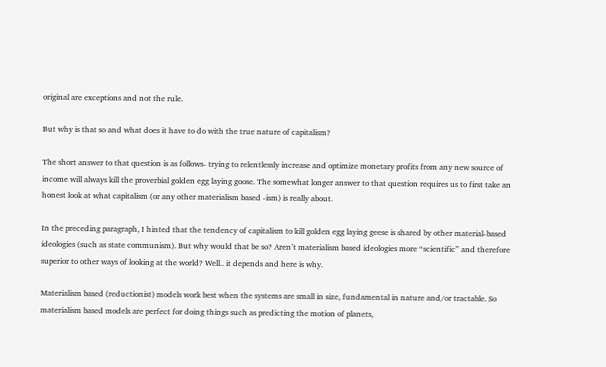original are exceptions and not the rule.

But why is that so and what does it have to do with the true nature of capitalism?

The short answer to that question is as follows- trying to relentlessly increase and optimize monetary profits from any new source of income will always kill the proverbial golden egg laying goose. The somewhat longer answer to that question requires us to first take an honest look at what capitalism (or any other materialism based -ism) is really about.

In the preceding paragraph, I hinted that the tendency of capitalism to kill golden egg laying geese is shared by other material-based ideologies (such as state communism). But why would that be so? Aren’t materialism based ideologies more “scientific” and therefore superior to other ways of looking at the world? Well.. it depends and here is why.

Materialism based (reductionist) models work best when the systems are small in size, fundamental in nature and/or tractable. So materialism based models are perfect for doing things such as predicting the motion of planets,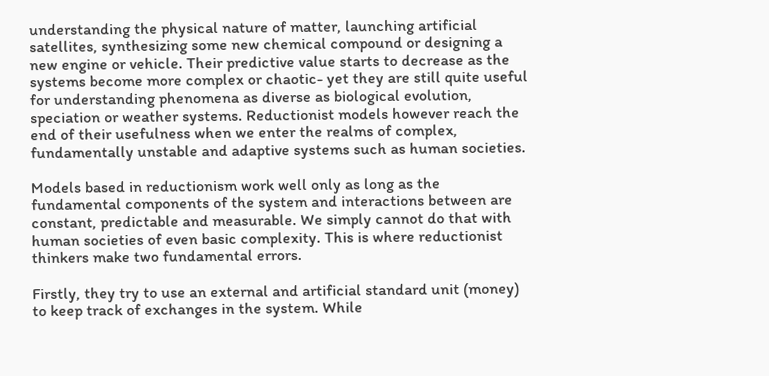understanding the physical nature of matter, launching artificial satellites, synthesizing some new chemical compound or designing a new engine or vehicle. Their predictive value starts to decrease as the systems become more complex or chaotic- yet they are still quite useful for understanding phenomena as diverse as biological evolution, speciation or weather systems. Reductionist models however reach the end of their usefulness when we enter the realms of complex, fundamentally unstable and adaptive systems such as human societies.

Models based in reductionism work well only as long as the fundamental components of the system and interactions between are constant, predictable and measurable. We simply cannot do that with human societies of even basic complexity. This is where reductionist thinkers make two fundamental errors.

Firstly, they try to use an external and artificial standard unit (money) to keep track of exchanges in the system. While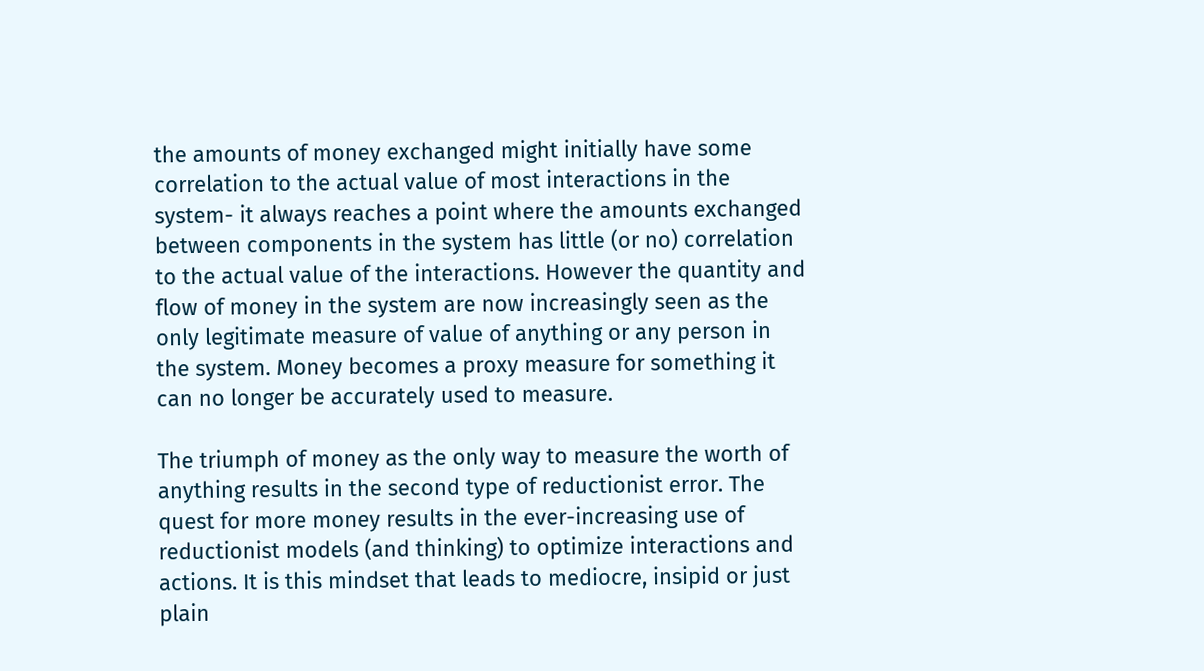the amounts of money exchanged might initially have some correlation to the actual value of most interactions in the system- it always reaches a point where the amounts exchanged between components in the system has little (or no) correlation to the actual value of the interactions. However the quantity and flow of money in the system are now increasingly seen as the only legitimate measure of value of anything or any person in the system. Money becomes a proxy measure for something it can no longer be accurately used to measure.

The triumph of money as the only way to measure the worth of anything results in the second type of reductionist error. The quest for more money results in the ever-increasing use of reductionist models (and thinking) to optimize interactions and actions. It is this mindset that leads to mediocre, insipid or just plain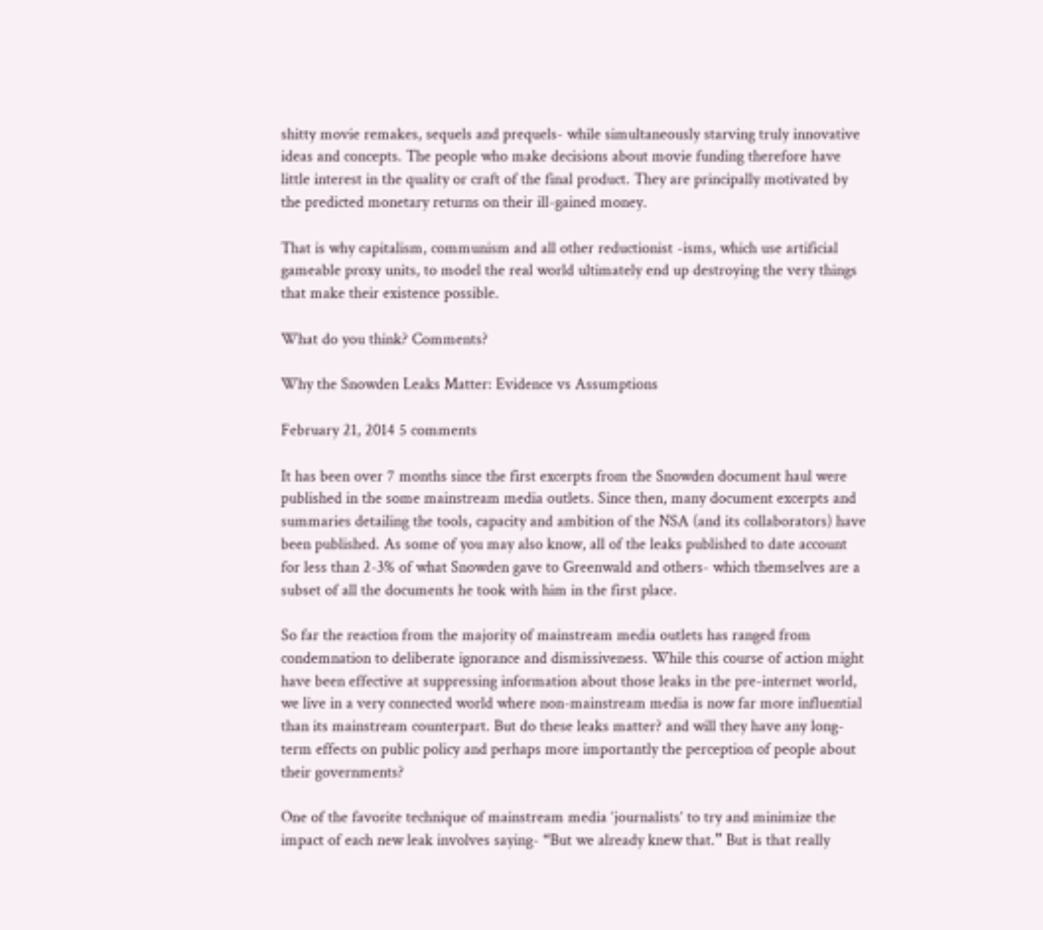shitty movie remakes, sequels and prequels- while simultaneously starving truly innovative ideas and concepts. The people who make decisions about movie funding therefore have little interest in the quality or craft of the final product. They are principally motivated by the predicted monetary returns on their ill-gained money.

That is why capitalism, communism and all other reductionist -isms, which use artificial gameable proxy units, to model the real world ultimately end up destroying the very things that make their existence possible.

What do you think? Comments?

Why the Snowden Leaks Matter: Evidence vs Assumptions

February 21, 2014 5 comments

It has been over 7 months since the first excerpts from the Snowden document haul were published in the some mainstream media outlets. Since then, many document excerpts and summaries detailing the tools, capacity and ambition of the NSA (and its collaborators) have been published. As some of you may also know, all of the leaks published to date account for less than 2-3% of what Snowden gave to Greenwald and others- which themselves are a subset of all the documents he took with him in the first place.

So far the reaction from the majority of mainstream media outlets has ranged from condemnation to deliberate ignorance and dismissiveness. While this course of action might have been effective at suppressing information about those leaks in the pre-internet world, we live in a very connected world where non-mainstream media is now far more influential than its mainstream counterpart. But do these leaks matter? and will they have any long-term effects on public policy and perhaps more importantly the perception of people about their governments?

One of the favorite technique of mainstream media ‘journalists’ to try and minimize the impact of each new leak involves saying- “But we already knew that.” But is that really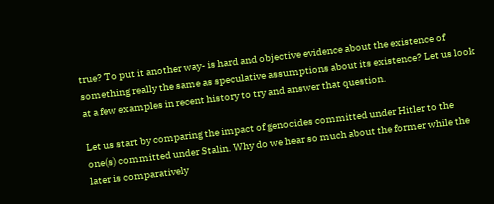true? To put it another way- is hard and objective evidence about the existence of something really the same as speculative assumptions about its existence? Let us look at a few examples in recent history to try and answer that question.

Let us start by comparing the impact of genocides committed under Hitler to the one(s) committed under Stalin. Why do we hear so much about the former while the later is comparatively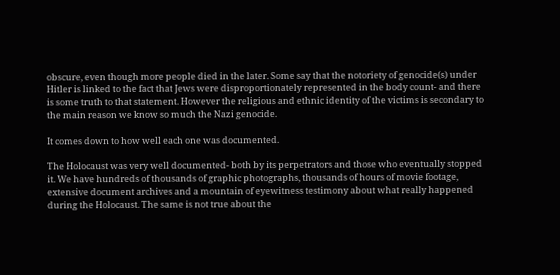obscure, even though more people died in the later. Some say that the notoriety of genocide(s) under Hitler is linked to the fact that Jews were disproportionately represented in the body count- and there is some truth to that statement. However the religious and ethnic identity of the victims is secondary to the main reason we know so much the Nazi genocide.

It comes down to how well each one was documented.

The Holocaust was very well documented- both by its perpetrators and those who eventually stopped it. We have hundreds of thousands of graphic photographs, thousands of hours of movie footage, extensive document archives and a mountain of eyewitness testimony about what really happened during the Holocaust. The same is not true about the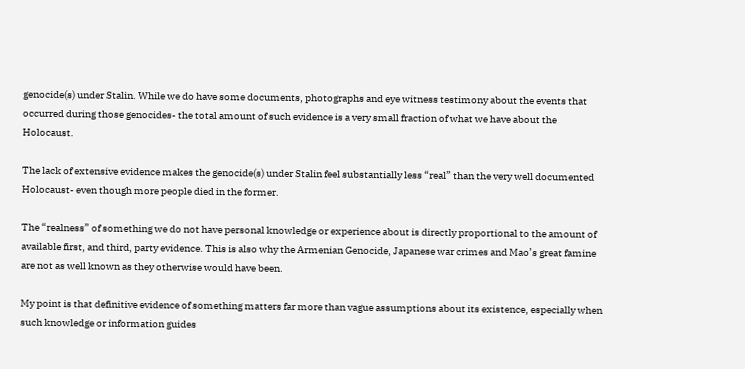genocide(s) under Stalin. While we do have some documents, photographs and eye witness testimony about the events that occurred during those genocides- the total amount of such evidence is a very small fraction of what we have about the Holocaust.

The lack of extensive evidence makes the genocide(s) under Stalin feel substantially less “real” than the very well documented Holocaust- even though more people died in the former.

The “realness” of something we do not have personal knowledge or experience about is directly proportional to the amount of available first, and third, party evidence. This is also why the Armenian Genocide, Japanese war crimes and Mao’s great famine are not as well known as they otherwise would have been.

My point is that definitive evidence of something matters far more than vague assumptions about its existence, especially when such knowledge or information guides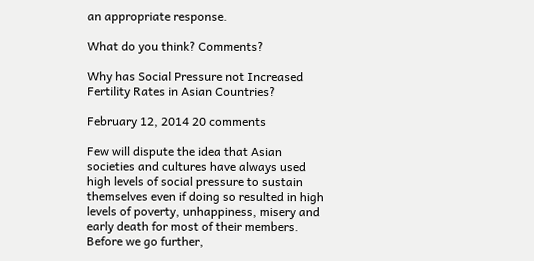an appropriate response.

What do you think? Comments?

Why has Social Pressure not Increased Fertility Rates in Asian Countries?

February 12, 2014 20 comments

Few will dispute the idea that Asian societies and cultures have always used high levels of social pressure to sustain themselves even if doing so resulted in high levels of poverty, unhappiness, misery and early death for most of their members. Before we go further,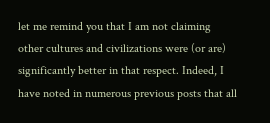let me remind you that I am not claiming other cultures and civilizations were (or are) significantly better in that respect. Indeed, I have noted in numerous previous posts that all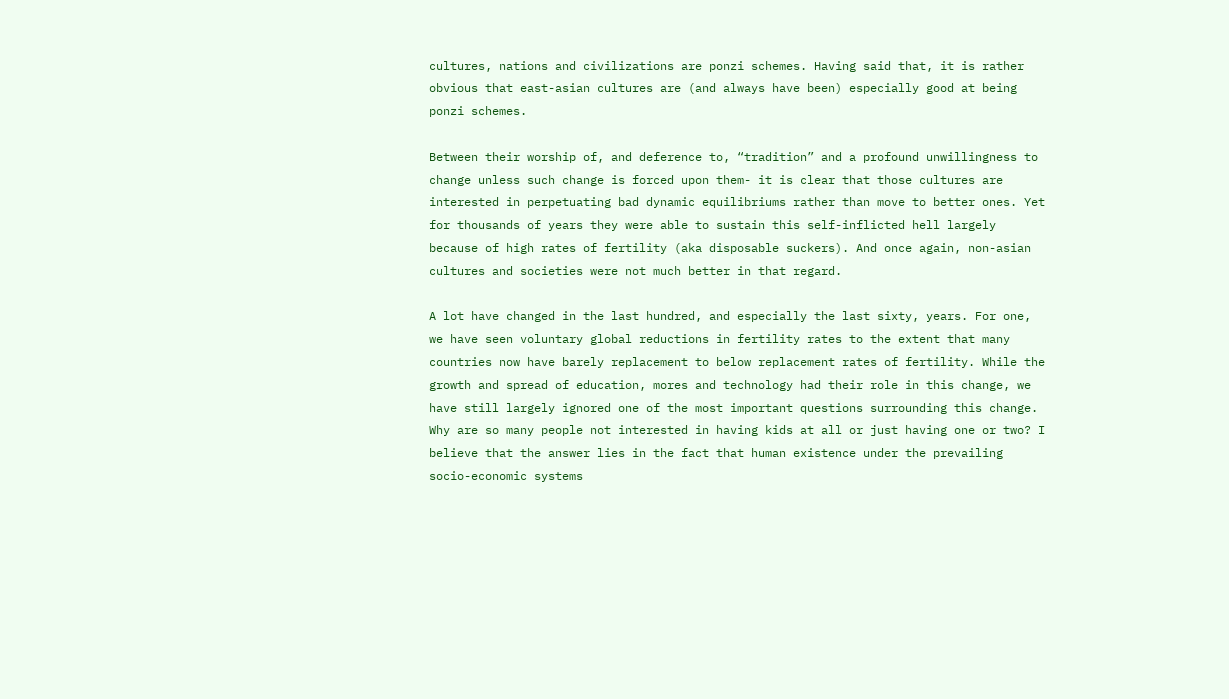cultures, nations and civilizations are ponzi schemes. Having said that, it is rather obvious that east-asian cultures are (and always have been) especially good at being ponzi schemes.

Between their worship of, and deference to, “tradition” and a profound unwillingness to change unless such change is forced upon them- it is clear that those cultures are interested in perpetuating bad dynamic equilibriums rather than move to better ones. Yet for thousands of years they were able to sustain this self-inflicted hell largely because of high rates of fertility (aka disposable suckers). And once again, non-asian cultures and societies were not much better in that regard.

A lot have changed in the last hundred, and especially the last sixty, years. For one, we have seen voluntary global reductions in fertility rates to the extent that many countries now have barely replacement to below replacement rates of fertility. While the growth and spread of education, mores and technology had their role in this change, we have still largely ignored one of the most important questions surrounding this change. Why are so many people not interested in having kids at all or just having one or two? I believe that the answer lies in the fact that human existence under the prevailing socio-economic systems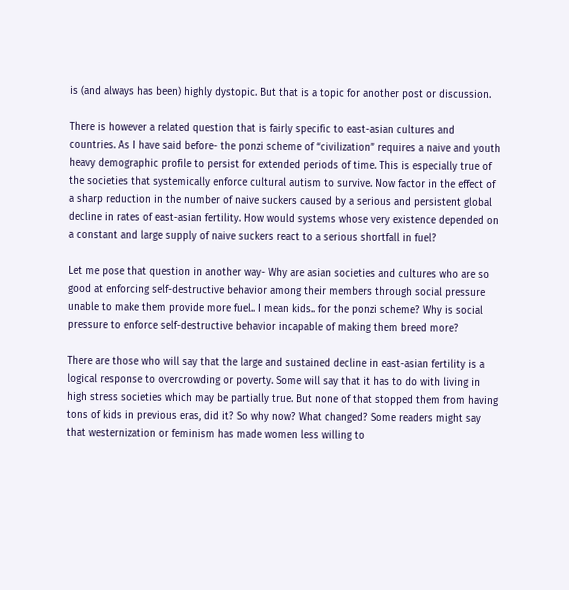is (and always has been) highly dystopic. But that is a topic for another post or discussion.

There is however a related question that is fairly specific to east-asian cultures and countries. As I have said before- the ponzi scheme of “civilization” requires a naive and youth heavy demographic profile to persist for extended periods of time. This is especially true of the societies that systemically enforce cultural autism to survive. Now factor in the effect of a sharp reduction in the number of naive suckers caused by a serious and persistent global decline in rates of east-asian fertility. How would systems whose very existence depended on a constant and large supply of naive suckers react to a serious shortfall in fuel?

Let me pose that question in another way- Why are asian societies and cultures who are so good at enforcing self-destructive behavior among their members through social pressure unable to make them provide more fuel.. I mean kids.. for the ponzi scheme? Why is social pressure to enforce self-destructive behavior incapable of making them breed more?

There are those who will say that the large and sustained decline in east-asian fertility is a logical response to overcrowding or poverty. Some will say that it has to do with living in high stress societies which may be partially true. But none of that stopped them from having tons of kids in previous eras, did it? So why now? What changed? Some readers might say that westernization or feminism has made women less willing to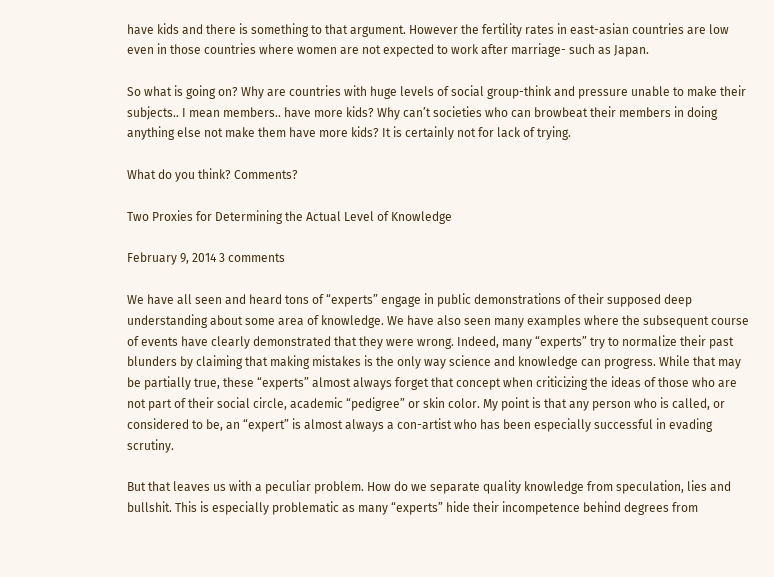have kids and there is something to that argument. However the fertility rates in east-asian countries are low even in those countries where women are not expected to work after marriage- such as Japan.

So what is going on? Why are countries with huge levels of social group-think and pressure unable to make their subjects.. I mean members.. have more kids? Why can’t societies who can browbeat their members in doing anything else not make them have more kids? It is certainly not for lack of trying.

What do you think? Comments?

Two Proxies for Determining the Actual Level of Knowledge

February 9, 2014 3 comments

We have all seen and heard tons of “experts” engage in public demonstrations of their supposed deep understanding about some area of knowledge. We have also seen many examples where the subsequent course of events have clearly demonstrated that they were wrong. Indeed, many “experts” try to normalize their past blunders by claiming that making mistakes is the only way science and knowledge can progress. While that may be partially true, these “experts” almost always forget that concept when criticizing the ideas of those who are not part of their social circle, academic “pedigree” or skin color. My point is that any person who is called, or considered to be, an “expert” is almost always a con-artist who has been especially successful in evading scrutiny.

But that leaves us with a peculiar problem. How do we separate quality knowledge from speculation, lies and bullshit. This is especially problematic as many “experts” hide their incompetence behind degrees from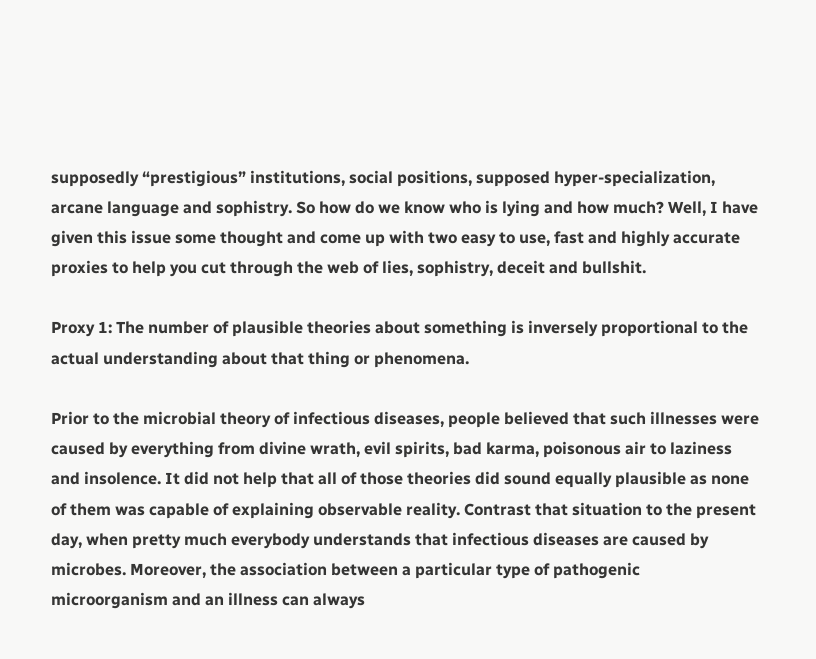supposedly “prestigious” institutions, social positions, supposed hyper-specialization, arcane language and sophistry. So how do we know who is lying and how much? Well, I have given this issue some thought and come up with two easy to use, fast and highly accurate proxies to help you cut through the web of lies, sophistry, deceit and bullshit.

Proxy 1: The number of plausible theories about something is inversely proportional to the actual understanding about that thing or phenomena.

Prior to the microbial theory of infectious diseases, people believed that such illnesses were caused by everything from divine wrath, evil spirits, bad karma, poisonous air to laziness and insolence. It did not help that all of those theories did sound equally plausible as none of them was capable of explaining observable reality. Contrast that situation to the present day, when pretty much everybody understands that infectious diseases are caused by microbes. Moreover, the association between a particular type of pathogenic microorganism and an illness can always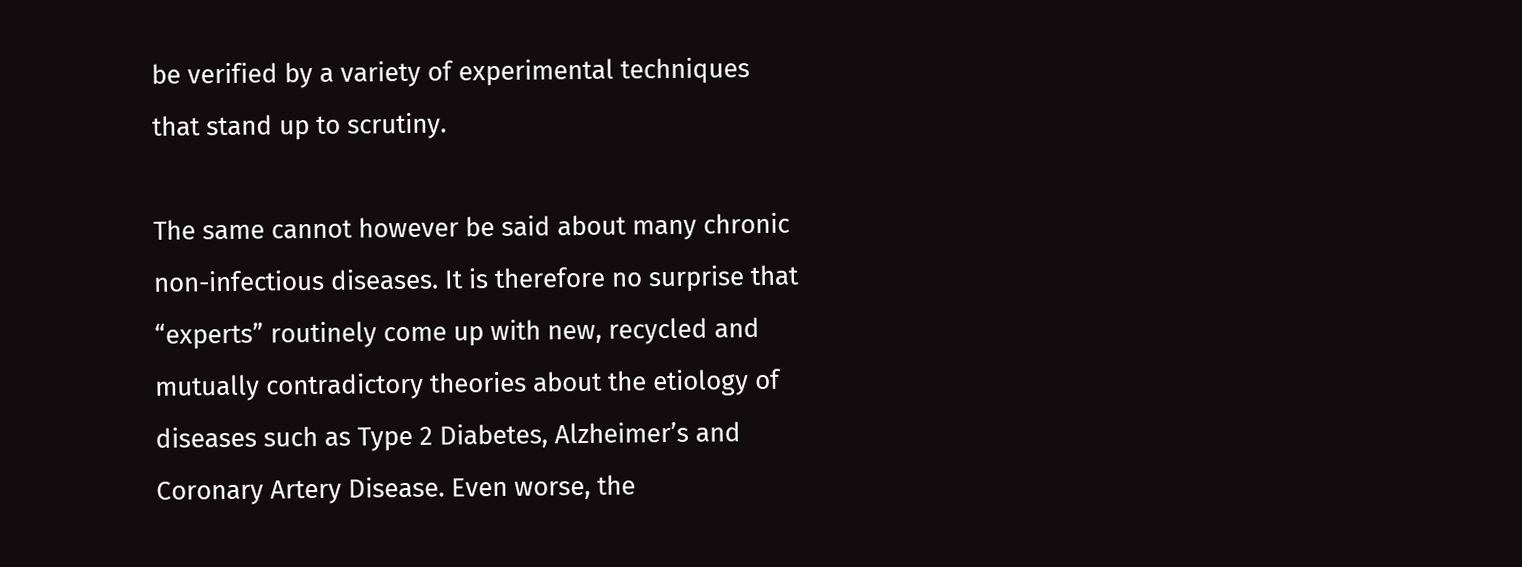be verified by a variety of experimental techniques that stand up to scrutiny.

The same cannot however be said about many chronic non-infectious diseases. It is therefore no surprise that “experts” routinely come up with new, recycled and mutually contradictory theories about the etiology of diseases such as Type 2 Diabetes, Alzheimer’s and Coronary Artery Disease. Even worse, the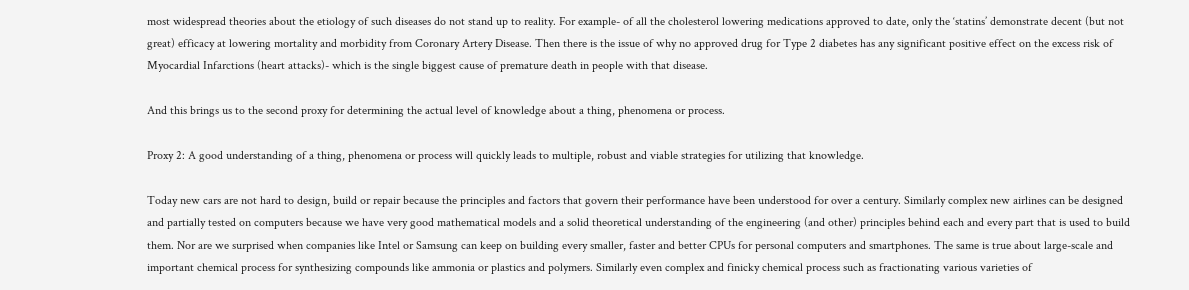most widespread theories about the etiology of such diseases do not stand up to reality. For example- of all the cholesterol lowering medications approved to date, only the ‘statins’ demonstrate decent (but not great) efficacy at lowering mortality and morbidity from Coronary Artery Disease. Then there is the issue of why no approved drug for Type 2 diabetes has any significant positive effect on the excess risk of Myocardial Infarctions (heart attacks)- which is the single biggest cause of premature death in people with that disease.

And this brings us to the second proxy for determining the actual level of knowledge about a thing, phenomena or process.

Proxy 2: A good understanding of a thing, phenomena or process will quickly leads to multiple, robust and viable strategies for utilizing that knowledge.

Today new cars are not hard to design, build or repair because the principles and factors that govern their performance have been understood for over a century. Similarly complex new airlines can be designed and partially tested on computers because we have very good mathematical models and a solid theoretical understanding of the engineering (and other) principles behind each and every part that is used to build them. Nor are we surprised when companies like Intel or Samsung can keep on building every smaller, faster and better CPUs for personal computers and smartphones. The same is true about large-scale and important chemical process for synthesizing compounds like ammonia or plastics and polymers. Similarly even complex and finicky chemical process such as fractionating various varieties of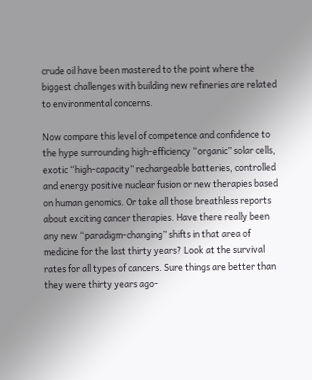crude oil have been mastered to the point where the biggest challenges with building new refineries are related to environmental concerns.

Now compare this level of competence and confidence to the hype surrounding high-efficiency “organic” solar cells, exotic “high-capacity” rechargeable batteries, controlled and energy positive nuclear fusion or new therapies based on human genomics. Or take all those breathless reports about exciting cancer therapies. Have there really been any new “paradigm-changing” shifts in that area of medicine for the last thirty years? Look at the survival rates for all types of cancers. Sure things are better than they were thirty years ago-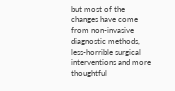but most of the changes have come from non-invasive diagnostic methods, less-horrible surgical interventions and more thoughtful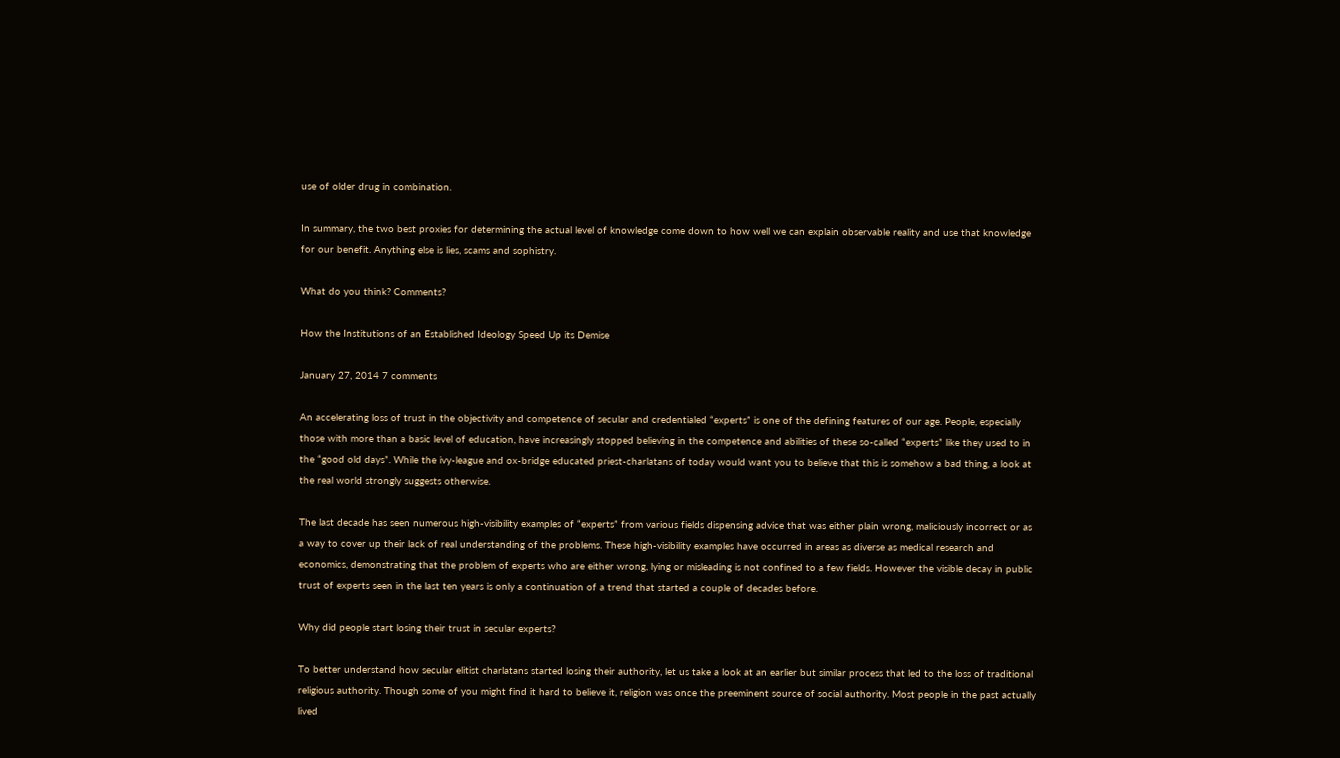use of older drug in combination.

In summary, the two best proxies for determining the actual level of knowledge come down to how well we can explain observable reality and use that knowledge for our benefit. Anything else is lies, scams and sophistry.

What do you think? Comments?

How the Institutions of an Established Ideology Speed Up its Demise

January 27, 2014 7 comments

An accelerating loss of trust in the objectivity and competence of secular and credentialed “experts” is one of the defining features of our age. People, especially those with more than a basic level of education, have increasingly stopped believing in the competence and abilities of these so-called “experts” like they used to in the “good old days”. While the ivy-league and ox-bridge educated priest-charlatans of today would want you to believe that this is somehow a bad thing, a look at the real world strongly suggests otherwise.

The last decade has seen numerous high-visibility examples of “experts” from various fields dispensing advice that was either plain wrong, maliciously incorrect or as a way to cover up their lack of real understanding of the problems. These high-visibility examples have occurred in areas as diverse as medical research and economics, demonstrating that the problem of experts who are either wrong, lying or misleading is not confined to a few fields. However the visible decay in public trust of experts seen in the last ten years is only a continuation of a trend that started a couple of decades before.

Why did people start losing their trust in secular experts?

To better understand how secular elitist charlatans started losing their authority, let us take a look at an earlier but similar process that led to the loss of traditional religious authority. Though some of you might find it hard to believe it, religion was once the preeminent source of social authority. Most people in the past actually lived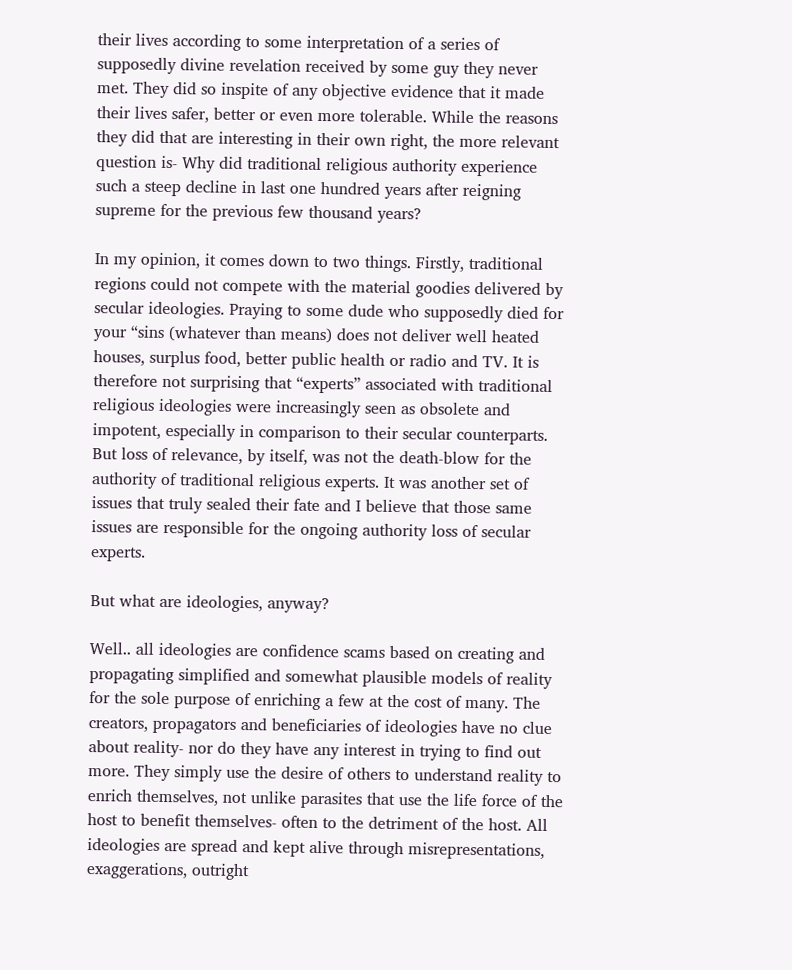their lives according to some interpretation of a series of supposedly divine revelation received by some guy they never met. They did so inspite of any objective evidence that it made their lives safer, better or even more tolerable. While the reasons they did that are interesting in their own right, the more relevant question is- Why did traditional religious authority experience such a steep decline in last one hundred years after reigning supreme for the previous few thousand years?

In my opinion, it comes down to two things. Firstly, traditional regions could not compete with the material goodies delivered by secular ideologies. Praying to some dude who supposedly died for your “sins (whatever than means) does not deliver well heated houses, surplus food, better public health or radio and TV. It is therefore not surprising that “experts” associated with traditional religious ideologies were increasingly seen as obsolete and impotent, especially in comparison to their secular counterparts. But loss of relevance, by itself, was not the death-blow for the authority of traditional religious experts. It was another set of issues that truly sealed their fate and I believe that those same issues are responsible for the ongoing authority loss of secular experts.

But what are ideologies, anyway?

Well.. all ideologies are confidence scams based on creating and propagating simplified and somewhat plausible models of reality for the sole purpose of enriching a few at the cost of many. The creators, propagators and beneficiaries of ideologies have no clue about reality- nor do they have any interest in trying to find out more. They simply use the desire of others to understand reality to enrich themselves, not unlike parasites that use the life force of the host to benefit themselves- often to the detriment of the host. All ideologies are spread and kept alive through misrepresentations, exaggerations, outright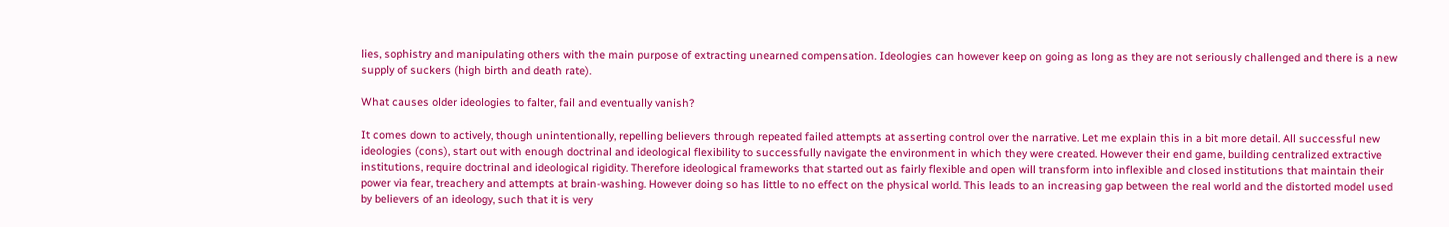lies, sophistry and manipulating others with the main purpose of extracting unearned compensation. Ideologies can however keep on going as long as they are not seriously challenged and there is a new supply of suckers (high birth and death rate).

What causes older ideologies to falter, fail and eventually vanish?

It comes down to actively, though unintentionally, repelling believers through repeated failed attempts at asserting control over the narrative. Let me explain this in a bit more detail. All successful new ideologies (cons), start out with enough doctrinal and ideological flexibility to successfully navigate the environment in which they were created. However their end game, building centralized extractive institutions, require doctrinal and ideological rigidity. Therefore ideological frameworks that started out as fairly flexible and open will transform into inflexible and closed institutions that maintain their power via fear, treachery and attempts at brain-washing. However doing so has little to no effect on the physical world. This leads to an increasing gap between the real world and the distorted model used by believers of an ideology, such that it is very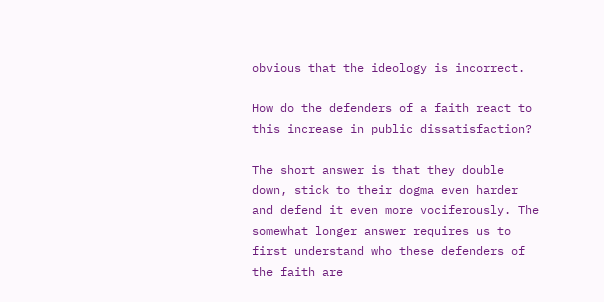obvious that the ideology is incorrect.

How do the defenders of a faith react to this increase in public dissatisfaction?

The short answer is that they double down, stick to their dogma even harder and defend it even more vociferously. The somewhat longer answer requires us to first understand who these defenders of the faith are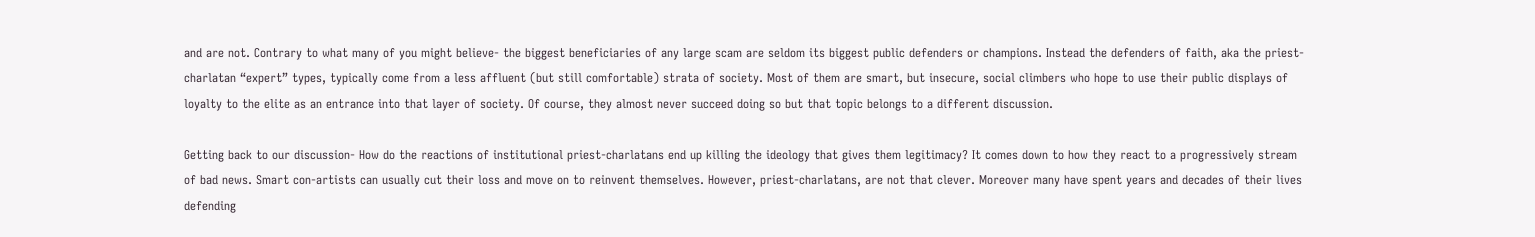and are not. Contrary to what many of you might believe- the biggest beneficiaries of any large scam are seldom its biggest public defenders or champions. Instead the defenders of faith, aka the priest-charlatan “expert” types, typically come from a less affluent (but still comfortable) strata of society. Most of them are smart, but insecure, social climbers who hope to use their public displays of loyalty to the elite as an entrance into that layer of society. Of course, they almost never succeed doing so but that topic belongs to a different discussion.

Getting back to our discussion- How do the reactions of institutional priest-charlatans end up killing the ideology that gives them legitimacy? It comes down to how they react to a progressively stream of bad news. Smart con-artists can usually cut their loss and move on to reinvent themselves. However, priest-charlatans, are not that clever. Moreover many have spent years and decades of their lives defending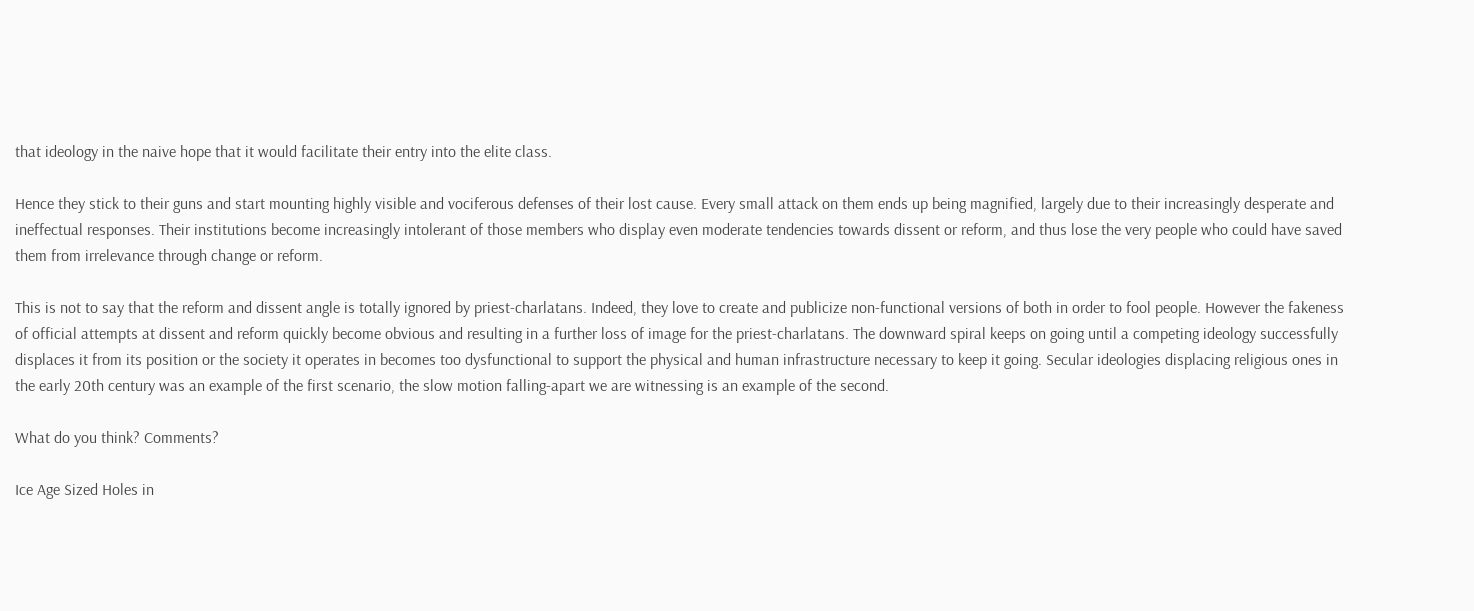that ideology in the naive hope that it would facilitate their entry into the elite class.

Hence they stick to their guns and start mounting highly visible and vociferous defenses of their lost cause. Every small attack on them ends up being magnified, largely due to their increasingly desperate and ineffectual responses. Their institutions become increasingly intolerant of those members who display even moderate tendencies towards dissent or reform, and thus lose the very people who could have saved them from irrelevance through change or reform.

This is not to say that the reform and dissent angle is totally ignored by priest-charlatans. Indeed, they love to create and publicize non-functional versions of both in order to fool people. However the fakeness of official attempts at dissent and reform quickly become obvious and resulting in a further loss of image for the priest-charlatans. The downward spiral keeps on going until a competing ideology successfully displaces it from its position or the society it operates in becomes too dysfunctional to support the physical and human infrastructure necessary to keep it going. Secular ideologies displacing religious ones in the early 20th century was an example of the first scenario, the slow motion falling-apart we are witnessing is an example of the second.

What do you think? Comments?

Ice Age Sized Holes in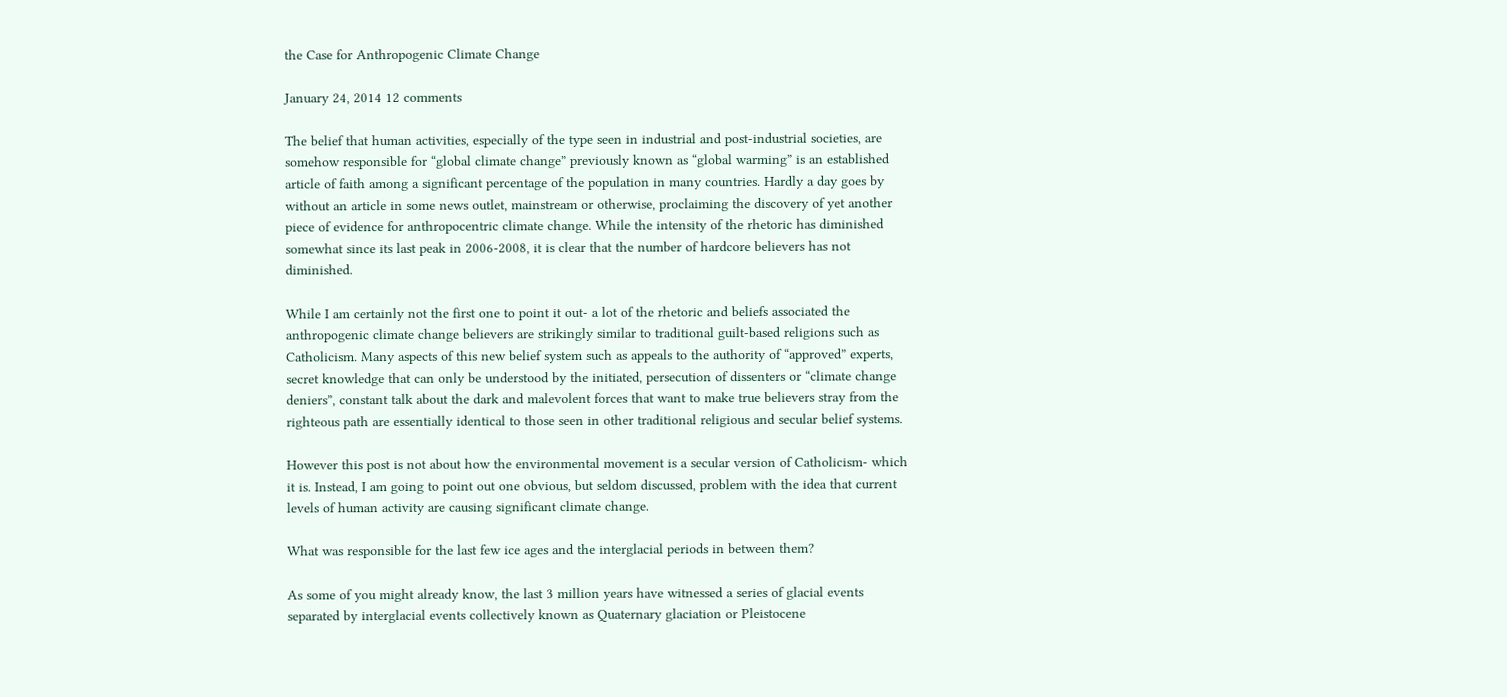the Case for Anthropogenic Climate Change

January 24, 2014 12 comments

The belief that human activities, especially of the type seen in industrial and post-industrial societies, are somehow responsible for “global climate change” previously known as “global warming” is an established article of faith among a significant percentage of the population in many countries. Hardly a day goes by without an article in some news outlet, mainstream or otherwise, proclaiming the discovery of yet another piece of evidence for anthropocentric climate change. While the intensity of the rhetoric has diminished somewhat since its last peak in 2006-2008, it is clear that the number of hardcore believers has not diminished.

While I am certainly not the first one to point it out- a lot of the rhetoric and beliefs associated the anthropogenic climate change believers are strikingly similar to traditional guilt-based religions such as Catholicism. Many aspects of this new belief system such as appeals to the authority of “approved” experts, secret knowledge that can only be understood by the initiated, persecution of dissenters or “climate change deniers”, constant talk about the dark and malevolent forces that want to make true believers stray from the righteous path are essentially identical to those seen in other traditional religious and secular belief systems.

However this post is not about how the environmental movement is a secular version of Catholicism- which it is. Instead, I am going to point out one obvious, but seldom discussed, problem with the idea that current levels of human activity are causing significant climate change.

What was responsible for the last few ice ages and the interglacial periods in between them?

As some of you might already know, the last 3 million years have witnessed a series of glacial events separated by interglacial events collectively known as Quaternary glaciation or Pleistocene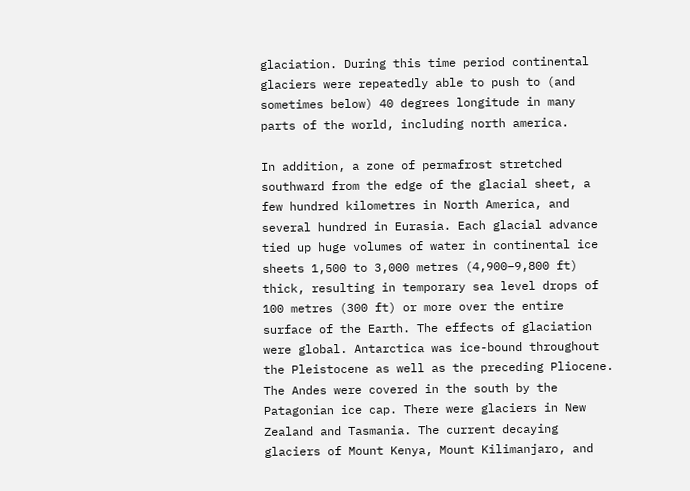glaciation. During this time period continental glaciers were repeatedly able to push to (and sometimes below) 40 degrees longitude in many parts of the world, including north america.

In addition, a zone of permafrost stretched southward from the edge of the glacial sheet, a few hundred kilometres in North America, and several hundred in Eurasia. Each glacial advance tied up huge volumes of water in continental ice sheets 1,500 to 3,000 metres (4,900–9,800 ft) thick, resulting in temporary sea level drops of 100 metres (300 ft) or more over the entire surface of the Earth. The effects of glaciation were global. Antarctica was ice-bound throughout the Pleistocene as well as the preceding Pliocene. The Andes were covered in the south by the Patagonian ice cap. There were glaciers in New Zealand and Tasmania. The current decaying glaciers of Mount Kenya, Mount Kilimanjaro, and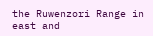the Ruwenzori Range in east and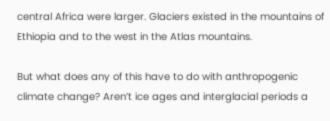central Africa were larger. Glaciers existed in the mountains of Ethiopia and to the west in the Atlas mountains.

But what does any of this have to do with anthropogenic climate change? Aren’t ice ages and interglacial periods a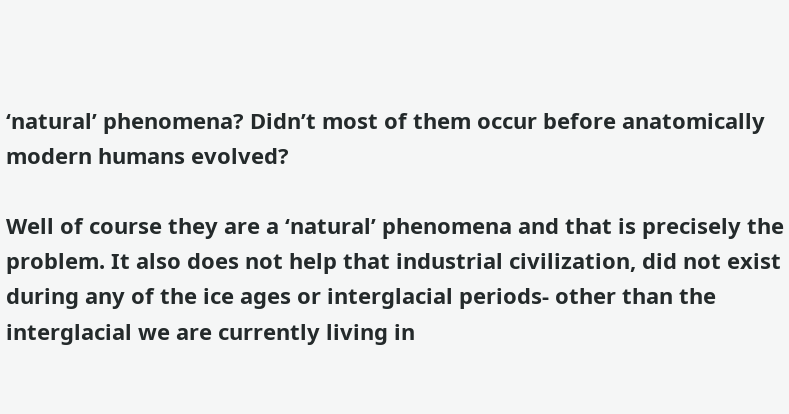‘natural’ phenomena? Didn’t most of them occur before anatomically modern humans evolved?

Well of course they are a ‘natural’ phenomena and that is precisely the problem. It also does not help that industrial civilization, did not exist during any of the ice ages or interglacial periods- other than the interglacial we are currently living in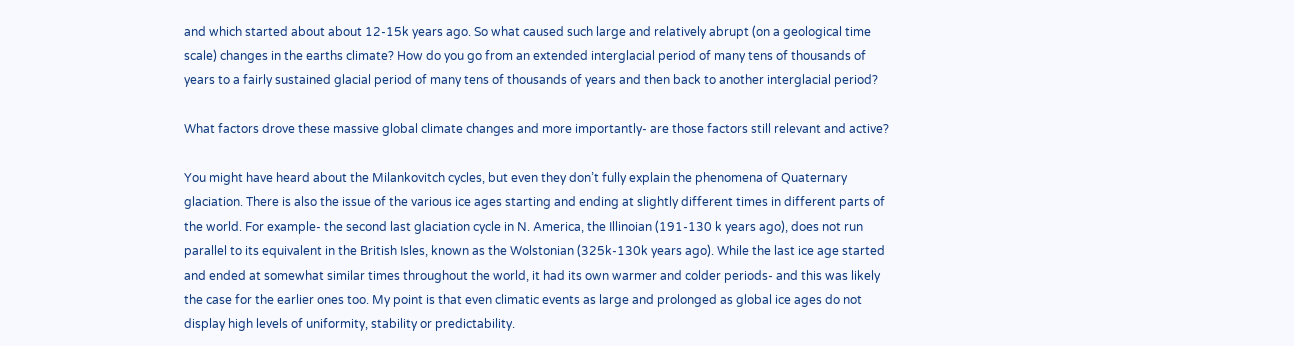and which started about about 12-15k years ago. So what caused such large and relatively abrupt (on a geological time scale) changes in the earths climate? How do you go from an extended interglacial period of many tens of thousands of years to a fairly sustained glacial period of many tens of thousands of years and then back to another interglacial period?

What factors drove these massive global climate changes and more importantly- are those factors still relevant and active?

You might have heard about the Milankovitch cycles, but even they don’t fully explain the phenomena of Quaternary glaciation. There is also the issue of the various ice ages starting and ending at slightly different times in different parts of the world. For example- the second last glaciation cycle in N. America, the Illinoian (191-130 k years ago), does not run parallel to its equivalent in the British Isles, known as the Wolstonian (325k-130k years ago). While the last ice age started and ended at somewhat similar times throughout the world, it had its own warmer and colder periods- and this was likely the case for the earlier ones too. My point is that even climatic events as large and prolonged as global ice ages do not display high levels of uniformity, stability or predictability.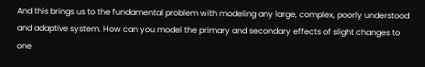And this brings us to the fundamental problem with modeling any large, complex, poorly understood and adaptive system. How can you model the primary and secondary effects of slight changes to one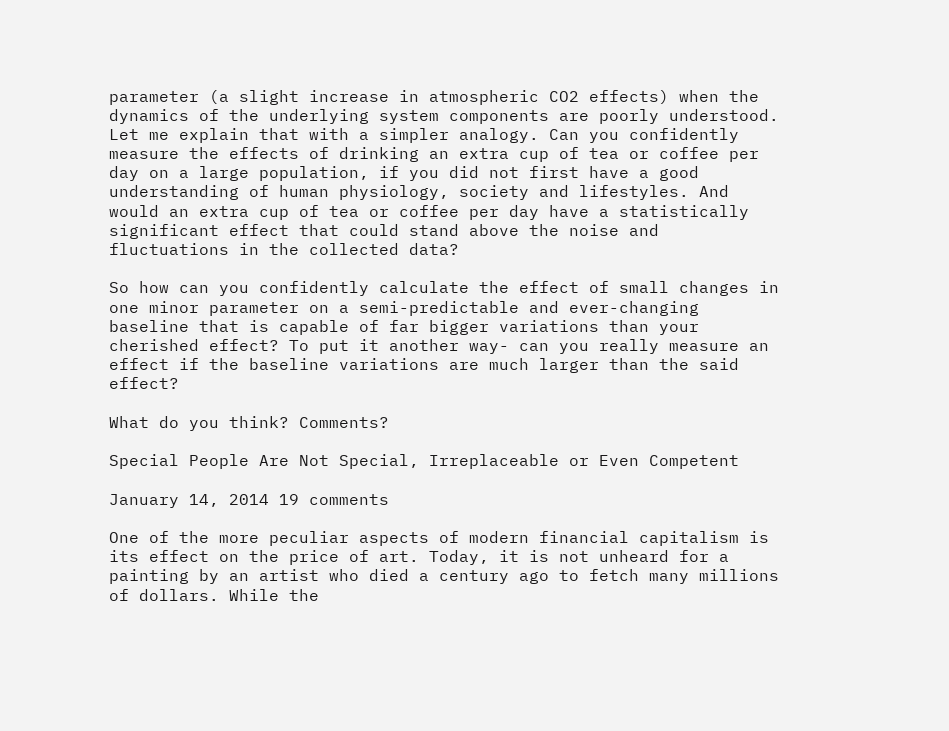parameter (a slight increase in atmospheric CO2 effects) when the dynamics of the underlying system components are poorly understood. Let me explain that with a simpler analogy. Can you confidently measure the effects of drinking an extra cup of tea or coffee per day on a large population, if you did not first have a good understanding of human physiology, society and lifestyles. And would an extra cup of tea or coffee per day have a statistically significant effect that could stand above the noise and fluctuations in the collected data?

So how can you confidently calculate the effect of small changes in one minor parameter on a semi-predictable and ever-changing baseline that is capable of far bigger variations than your cherished effect? To put it another way- can you really measure an effect if the baseline variations are much larger than the said effect?

What do you think? Comments?

Special People Are Not Special, Irreplaceable or Even Competent

January 14, 2014 19 comments

One of the more peculiar aspects of modern financial capitalism is its effect on the price of art. Today, it is not unheard for a painting by an artist who died a century ago to fetch many millions of dollars. While the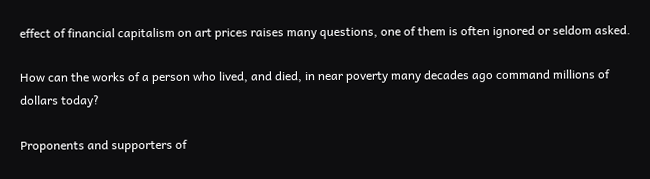effect of financial capitalism on art prices raises many questions, one of them is often ignored or seldom asked.

How can the works of a person who lived, and died, in near poverty many decades ago command millions of dollars today?

Proponents and supporters of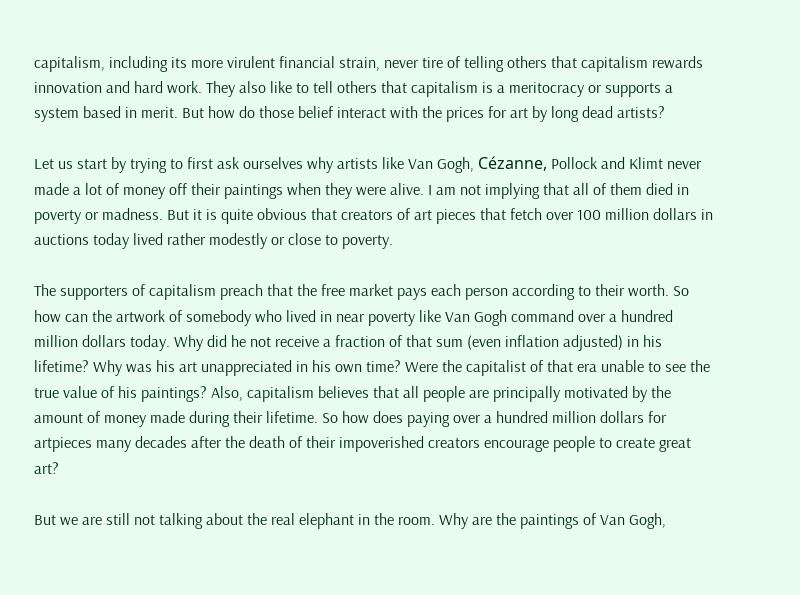capitalism, including its more virulent financial strain, never tire of telling others that capitalism rewards innovation and hard work. They also like to tell others that capitalism is a meritocracy or supports a system based in merit. But how do those belief interact with the prices for art by long dead artists?

Let us start by trying to first ask ourselves why artists like Van Gogh, Cézanne, Pollock and Klimt never made a lot of money off their paintings when they were alive. I am not implying that all of them died in poverty or madness. But it is quite obvious that creators of art pieces that fetch over 100 million dollars in auctions today lived rather modestly or close to poverty.

The supporters of capitalism preach that the free market pays each person according to their worth. So how can the artwork of somebody who lived in near poverty like Van Gogh command over a hundred million dollars today. Why did he not receive a fraction of that sum (even inflation adjusted) in his lifetime? Why was his art unappreciated in his own time? Were the capitalist of that era unable to see the true value of his paintings? Also, capitalism believes that all people are principally motivated by the amount of money made during their lifetime. So how does paying over a hundred million dollars for artpieces many decades after the death of their impoverished creators encourage people to create great art?

But we are still not talking about the real elephant in the room. Why are the paintings of Van Gogh,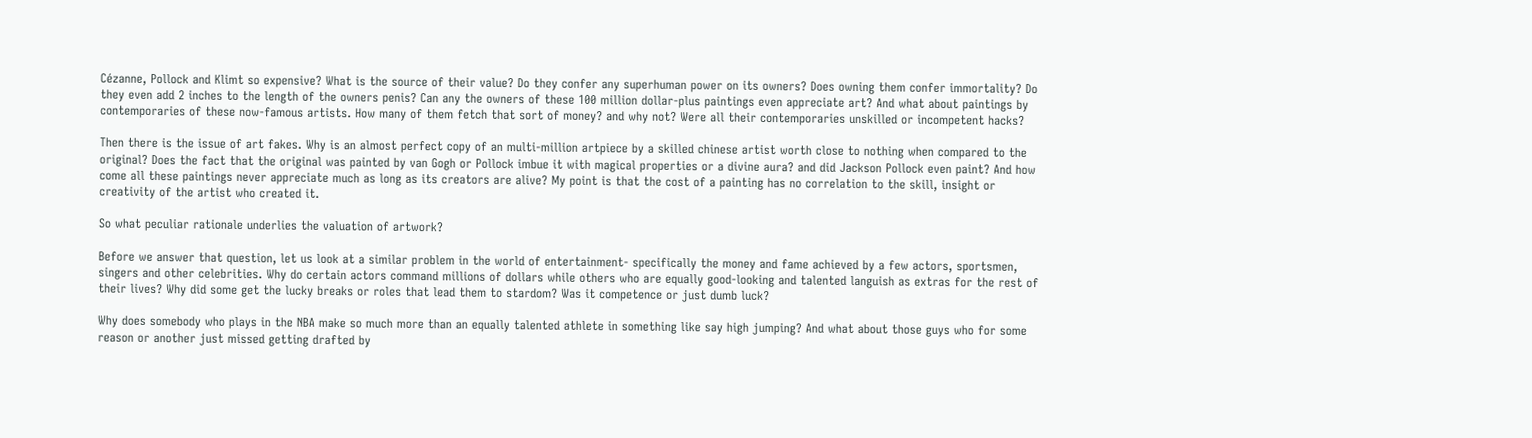Cézanne, Pollock and Klimt so expensive? What is the source of their value? Do they confer any superhuman power on its owners? Does owning them confer immortality? Do they even add 2 inches to the length of the owners penis? Can any the owners of these 100 million dollar-plus paintings even appreciate art? And what about paintings by contemporaries of these now-famous artists. How many of them fetch that sort of money? and why not? Were all their contemporaries unskilled or incompetent hacks?

Then there is the issue of art fakes. Why is an almost perfect copy of an multi-million artpiece by a skilled chinese artist worth close to nothing when compared to the original? Does the fact that the original was painted by van Gogh or Pollock imbue it with magical properties or a divine aura? and did Jackson Pollock even paint? And how come all these paintings never appreciate much as long as its creators are alive? My point is that the cost of a painting has no correlation to the skill, insight or creativity of the artist who created it.

So what peculiar rationale underlies the valuation of artwork?

Before we answer that question, let us look at a similar problem in the world of entertainment- specifically the money and fame achieved by a few actors, sportsmen, singers and other celebrities. Why do certain actors command millions of dollars while others who are equally good-looking and talented languish as extras for the rest of their lives? Why did some get the lucky breaks or roles that lead them to stardom? Was it competence or just dumb luck?

Why does somebody who plays in the NBA make so much more than an equally talented athlete in something like say high jumping? And what about those guys who for some reason or another just missed getting drafted by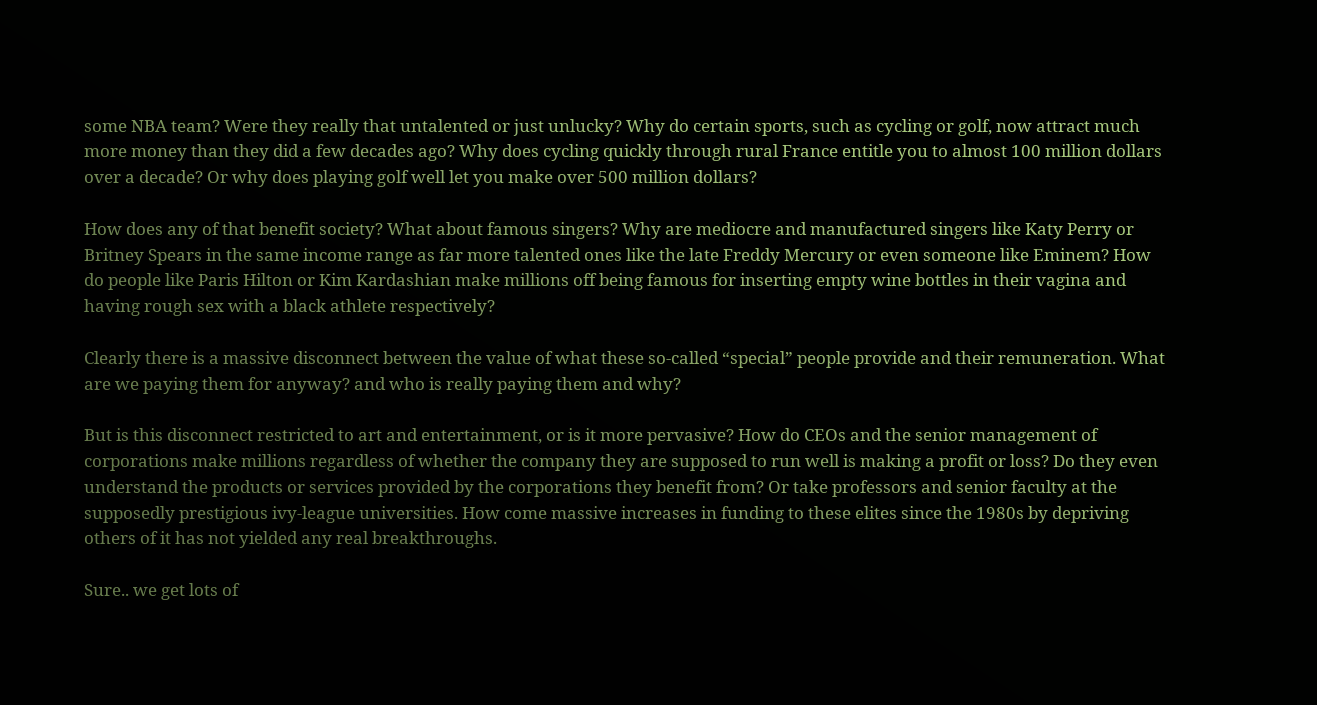some NBA team? Were they really that untalented or just unlucky? Why do certain sports, such as cycling or golf, now attract much more money than they did a few decades ago? Why does cycling quickly through rural France entitle you to almost 100 million dollars over a decade? Or why does playing golf well let you make over 500 million dollars?

How does any of that benefit society? What about famous singers? Why are mediocre and manufactured singers like Katy Perry or Britney Spears in the same income range as far more talented ones like the late Freddy Mercury or even someone like Eminem? How do people like Paris Hilton or Kim Kardashian make millions off being famous for inserting empty wine bottles in their vagina and having rough sex with a black athlete respectively?

Clearly there is a massive disconnect between the value of what these so-called “special” people provide and their remuneration. What are we paying them for anyway? and who is really paying them and why?

But is this disconnect restricted to art and entertainment, or is it more pervasive? How do CEOs and the senior management of corporations make millions regardless of whether the company they are supposed to run well is making a profit or loss? Do they even understand the products or services provided by the corporations they benefit from? Or take professors and senior faculty at the supposedly prestigious ivy-league universities. How come massive increases in funding to these elites since the 1980s by depriving others of it has not yielded any real breakthroughs.

Sure.. we get lots of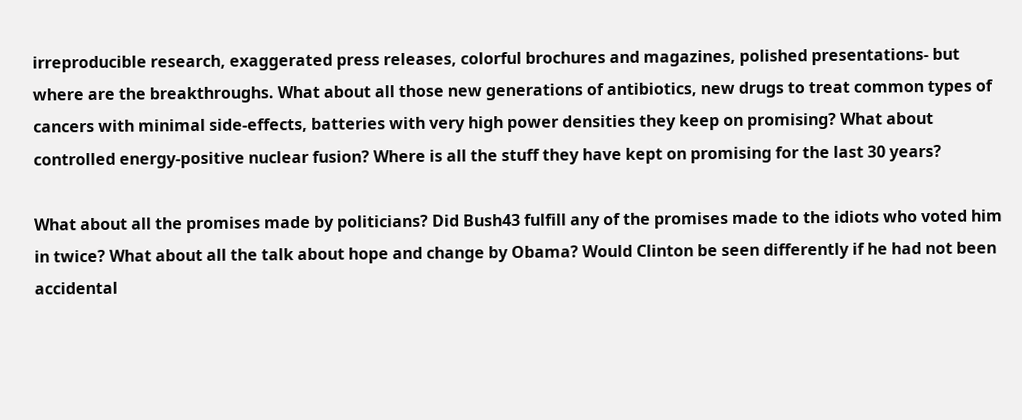irreproducible research, exaggerated press releases, colorful brochures and magazines, polished presentations- but where are the breakthroughs. What about all those new generations of antibiotics, new drugs to treat common types of cancers with minimal side-effects, batteries with very high power densities they keep on promising? What about controlled energy-positive nuclear fusion? Where is all the stuff they have kept on promising for the last 30 years?

What about all the promises made by politicians? Did Bush43 fulfill any of the promises made to the idiots who voted him in twice? What about all the talk about hope and change by Obama? Would Clinton be seen differently if he had not been accidental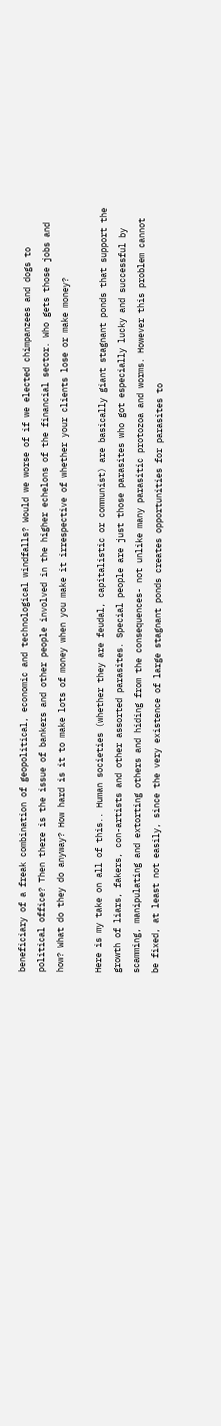beneficiary of a freak combination of geopolitical, economic and technological windfalls? Would we worse of if we elected chimpanzees and dogs to political office? Then there is the issue of bankers and other people involved in the higher echelons of the financial sector. Who gets those jobs and how? What do they do anyway? How hard is it to make lots of money when you make it irrespective of whether your clients lose or make money?

Here is my take on all of this.. Human societies (whether they are feudal, capitalistic or communist) are basically giant stagnant ponds that support the growth of liars, fakers, con-artists and other assorted parasites. Special people are just those parasites who got especially lucky and successful by scamming, manipulating and extorting others and hiding from the consequences- not unlike many parasitic protozoa and worms. However this problem cannot be fixed, at least not easily, since the very existence of large stagnant ponds creates opportunities for parasites to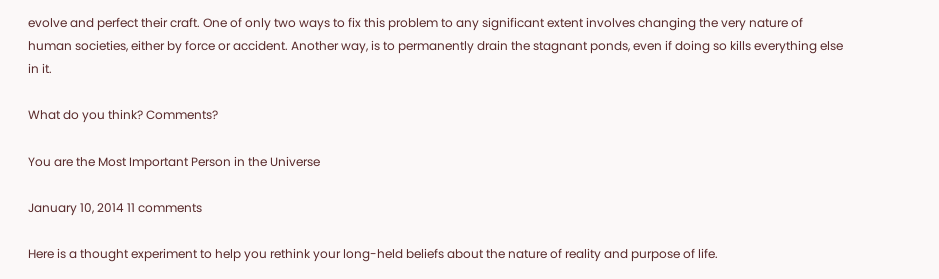evolve and perfect their craft. One of only two ways to fix this problem to any significant extent involves changing the very nature of human societies, either by force or accident. Another way, is to permanently drain the stagnant ponds, even if doing so kills everything else in it.

What do you think? Comments?

You are the Most Important Person in the Universe

January 10, 2014 11 comments

Here is a thought experiment to help you rethink your long-held beliefs about the nature of reality and purpose of life.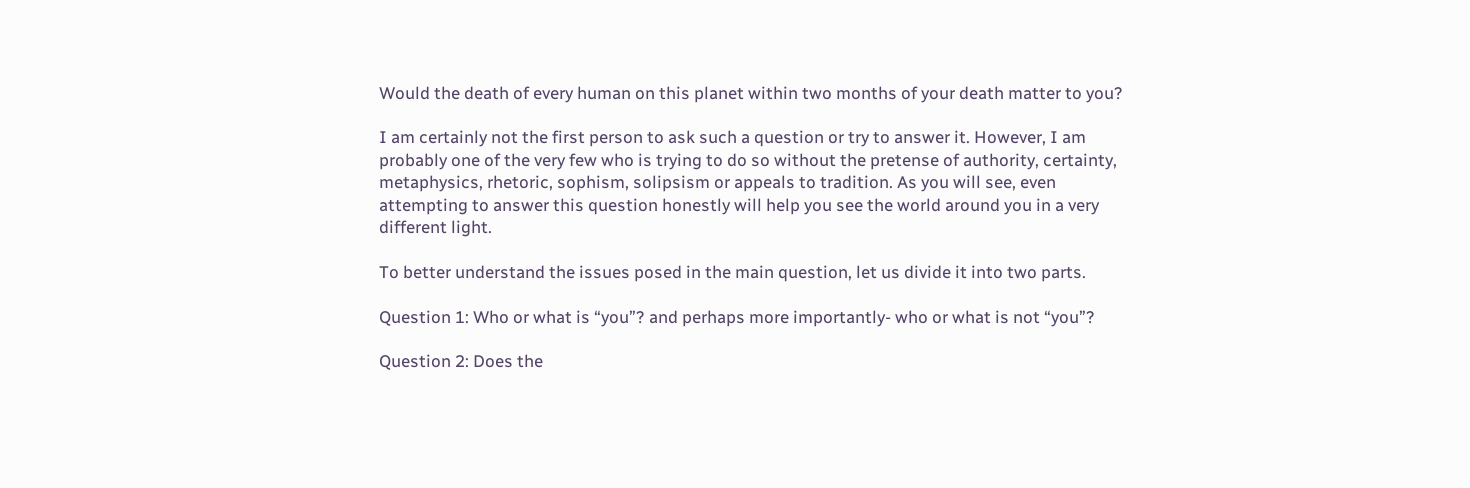Would the death of every human on this planet within two months of your death matter to you?

I am certainly not the first person to ask such a question or try to answer it. However, I am probably one of the very few who is trying to do so without the pretense of authority, certainty, metaphysics, rhetoric, sophism, solipsism or appeals to tradition. As you will see, even attempting to answer this question honestly will help you see the world around you in a very different light.

To better understand the issues posed in the main question, let us divide it into two parts.

Question 1: Who or what is “you”? and perhaps more importantly- who or what is not “you”?

Question 2: Does the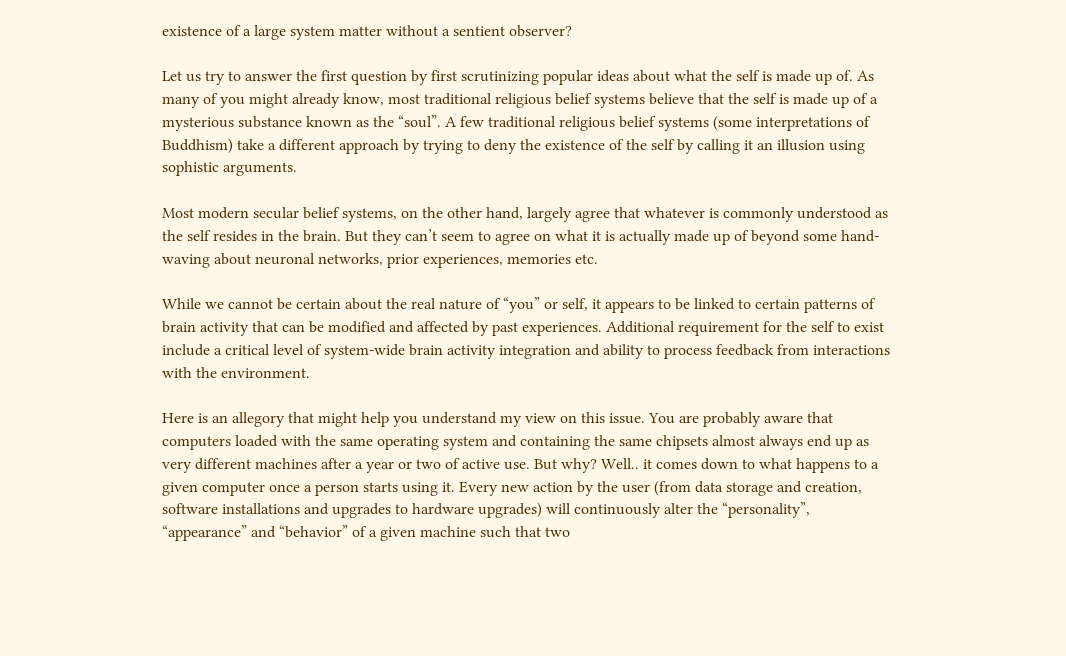existence of a large system matter without a sentient observer?

Let us try to answer the first question by first scrutinizing popular ideas about what the self is made up of. As many of you might already know, most traditional religious belief systems believe that the self is made up of a mysterious substance known as the “soul”. A few traditional religious belief systems (some interpretations of Buddhism) take a different approach by trying to deny the existence of the self by calling it an illusion using sophistic arguments.

Most modern secular belief systems, on the other hand, largely agree that whatever is commonly understood as the self resides in the brain. But they can’t seem to agree on what it is actually made up of beyond some hand-waving about neuronal networks, prior experiences, memories etc.

While we cannot be certain about the real nature of “you” or self, it appears to be linked to certain patterns of brain activity that can be modified and affected by past experiences. Additional requirement for the self to exist include a critical level of system-wide brain activity integration and ability to process feedback from interactions with the environment.

Here is an allegory that might help you understand my view on this issue. You are probably aware that computers loaded with the same operating system and containing the same chipsets almost always end up as very different machines after a year or two of active use. But why? Well.. it comes down to what happens to a given computer once a person starts using it. Every new action by the user (from data storage and creation, software installations and upgrades to hardware upgrades) will continuously alter the “personality”, “appearance” and “behavior” of a given machine such that two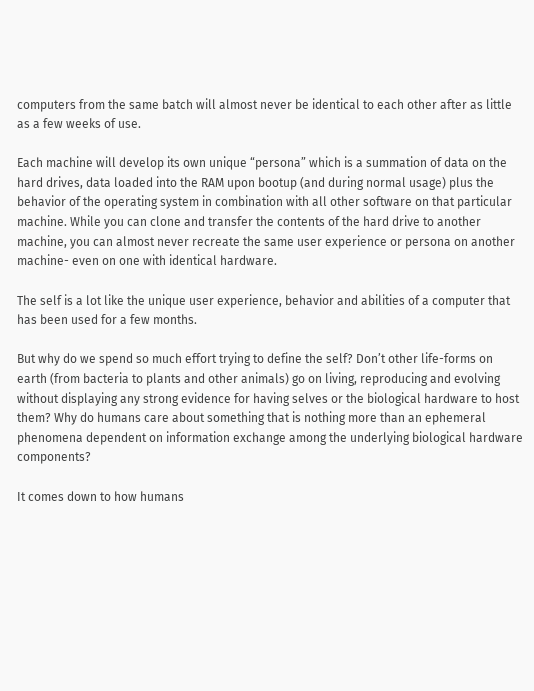computers from the same batch will almost never be identical to each other after as little as a few weeks of use.

Each machine will develop its own unique “persona” which is a summation of data on the hard drives, data loaded into the RAM upon bootup (and during normal usage) plus the behavior of the operating system in combination with all other software on that particular machine. While you can clone and transfer the contents of the hard drive to another machine, you can almost never recreate the same user experience or persona on another machine- even on one with identical hardware.

The self is a lot like the unique user experience, behavior and abilities of a computer that has been used for a few months.

But why do we spend so much effort trying to define the self? Don’t other life-forms on earth (from bacteria to plants and other animals) go on living, reproducing and evolving without displaying any strong evidence for having selves or the biological hardware to host them? Why do humans care about something that is nothing more than an ephemeral phenomena dependent on information exchange among the underlying biological hardware components?

It comes down to how humans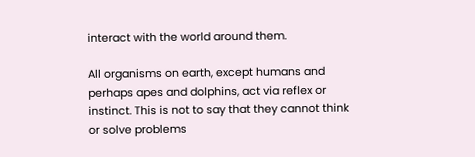interact with the world around them.

All organisms on earth, except humans and perhaps apes and dolphins, act via reflex or instinct. This is not to say that they cannot think or solve problems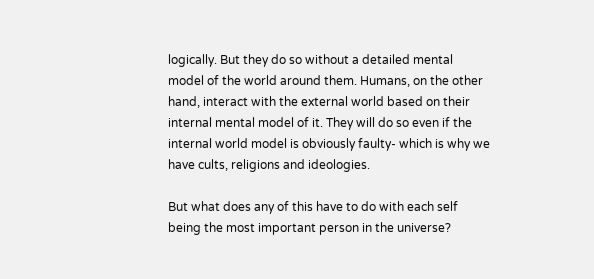logically. But they do so without a detailed mental model of the world around them. Humans, on the other hand, interact with the external world based on their internal mental model of it. They will do so even if the internal world model is obviously faulty- which is why we have cults, religions and ideologies.

But what does any of this have to do with each self being the most important person in the universe?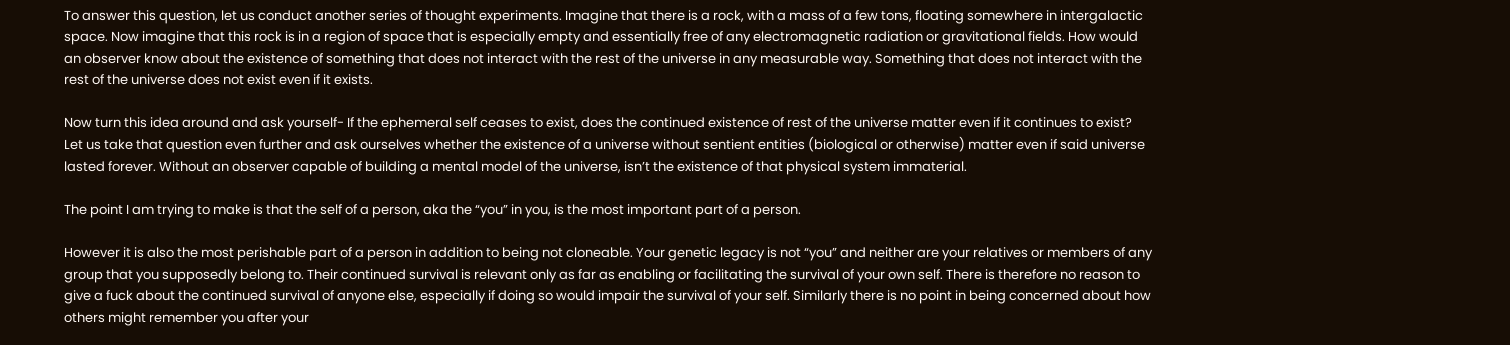To answer this question, let us conduct another series of thought experiments. Imagine that there is a rock, with a mass of a few tons, floating somewhere in intergalactic space. Now imagine that this rock is in a region of space that is especially empty and essentially free of any electromagnetic radiation or gravitational fields. How would an observer know about the existence of something that does not interact with the rest of the universe in any measurable way. Something that does not interact with the rest of the universe does not exist even if it exists.

Now turn this idea around and ask yourself- If the ephemeral self ceases to exist, does the continued existence of rest of the universe matter even if it continues to exist? Let us take that question even further and ask ourselves whether the existence of a universe without sentient entities (biological or otherwise) matter even if said universe lasted forever. Without an observer capable of building a mental model of the universe, isn’t the existence of that physical system immaterial.

The point I am trying to make is that the self of a person, aka the “you” in you, is the most important part of a person.

However it is also the most perishable part of a person in addition to being not cloneable. Your genetic legacy is not “you” and neither are your relatives or members of any group that you supposedly belong to. Their continued survival is relevant only as far as enabling or facilitating the survival of your own self. There is therefore no reason to give a fuck about the continued survival of anyone else, especially if doing so would impair the survival of your self. Similarly there is no point in being concerned about how others might remember you after your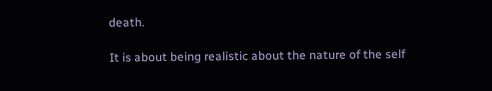death.

It is about being realistic about the nature of the self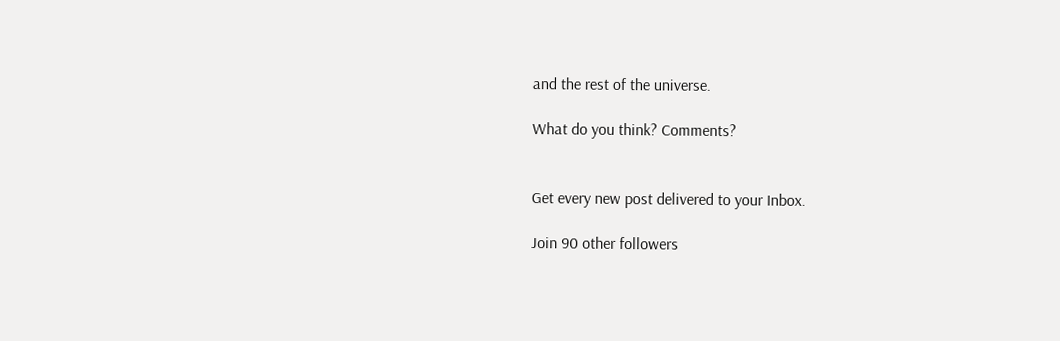and the rest of the universe.

What do you think? Comments?


Get every new post delivered to your Inbox.

Join 90 other followers